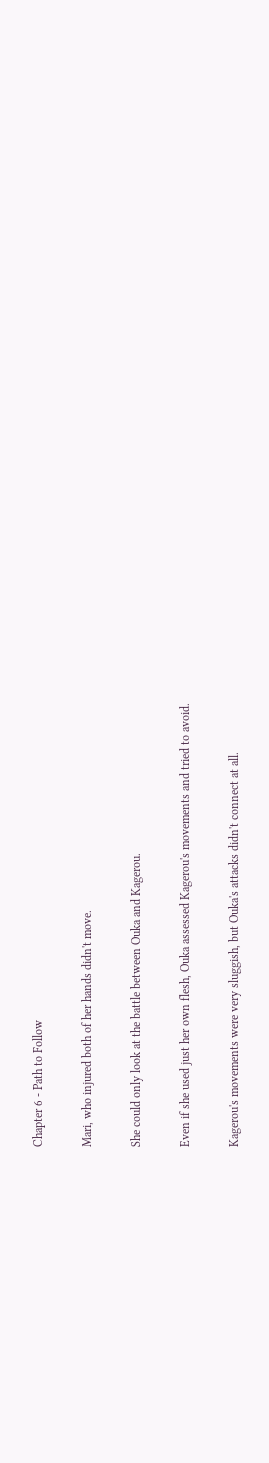Chapter 6 - Path to Follow

Mari, who injured both of her hands didn't move.

She could only look at the battle between Ouka and Kagerou.

Even if she used just her own flesh, Ouka assessed Kagerou's movements and tried to avoid.

Kagerou's movements were very sluggish, but Ouka's attacks didn't connect at all.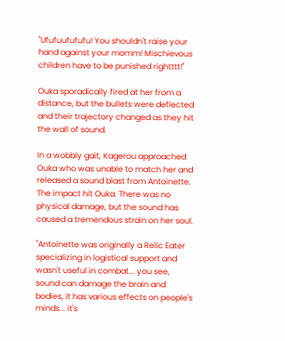"Ufufuufufufu! You shouldn't raise your hand against your momm! Mischievous children have to be punished rightttt!"

Ouka sporadically fired at her from a distance, but the bullets were deflected and their trajectory changed as they hit the wall of sound.

In a wobbly gait, Kagerou approached Ouka who was unable to match her and released a sound blast from Antoinette. The impact hit Ouka. There was no physical damage, but the sound has caused a tremendous strain on her soul.

"Antoinette was originally a Relic Eater specializing in logistical support and wasn't useful in combat... you see, sound can damage the brain and bodies, it has various effects on people's minds... it's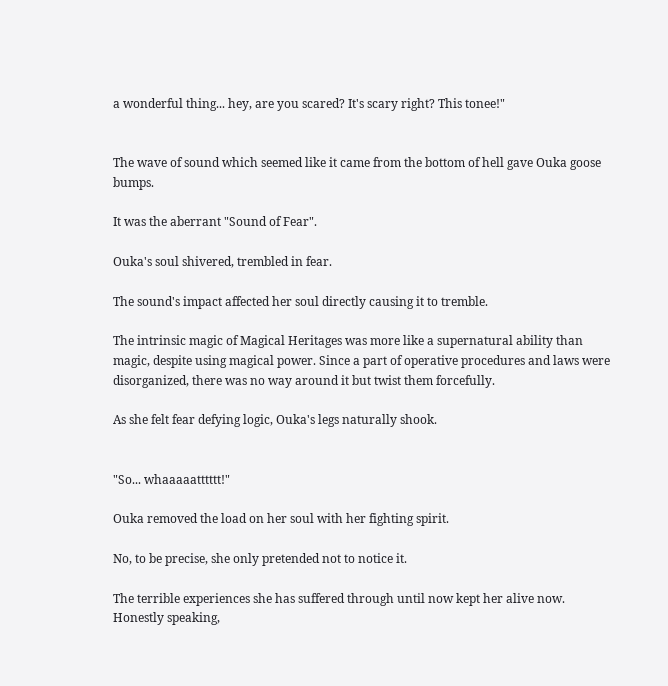a wonderful thing... hey, are you scared? It's scary right? This tonee!"


The wave of sound which seemed like it came from the bottom of hell gave Ouka goose bumps.

It was the aberrant "Sound of Fear".

Ouka's soul shivered, trembled in fear.

The sound's impact affected her soul directly causing it to tremble.

The intrinsic magic of Magical Heritages was more like a supernatural ability than magic, despite using magical power. Since a part of operative procedures and laws were disorganized, there was no way around it but twist them forcefully.

As she felt fear defying logic, Ouka's legs naturally shook.


"So... whaaaaatttttt!"

Ouka removed the load on her soul with her fighting spirit.

No, to be precise, she only pretended not to notice it.

The terrible experiences she has suffered through until now kept her alive now. Honestly speaking,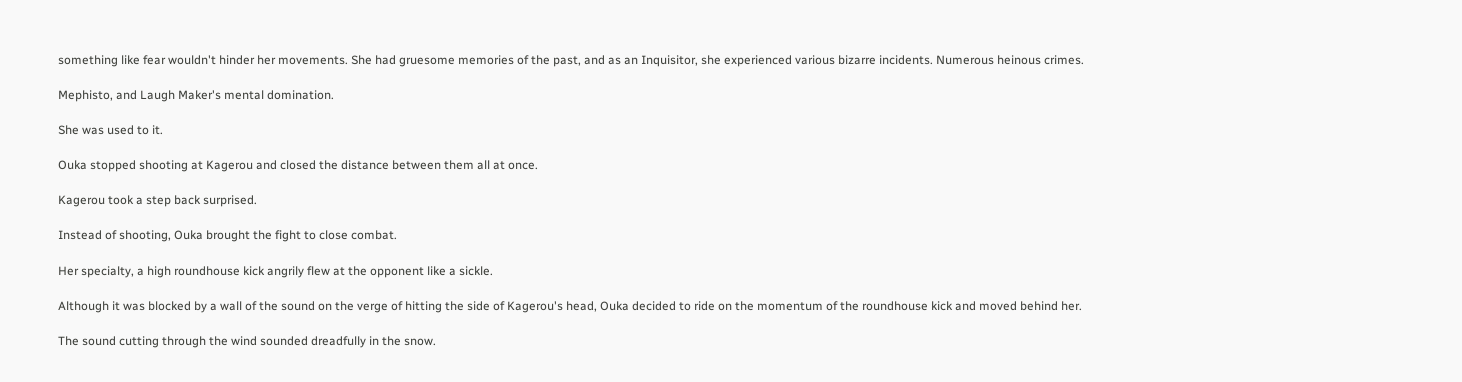something like fear wouldn't hinder her movements. She had gruesome memories of the past, and as an Inquisitor, she experienced various bizarre incidents. Numerous heinous crimes.

Mephisto, and Laugh Maker's mental domination.

She was used to it.

Ouka stopped shooting at Kagerou and closed the distance between them all at once.

Kagerou took a step back surprised.

Instead of shooting, Ouka brought the fight to close combat.

Her specialty, a high roundhouse kick angrily flew at the opponent like a sickle.

Although it was blocked by a wall of the sound on the verge of hitting the side of Kagerou's head, Ouka decided to ride on the momentum of the roundhouse kick and moved behind her.

The sound cutting through the wind sounded dreadfully in the snow.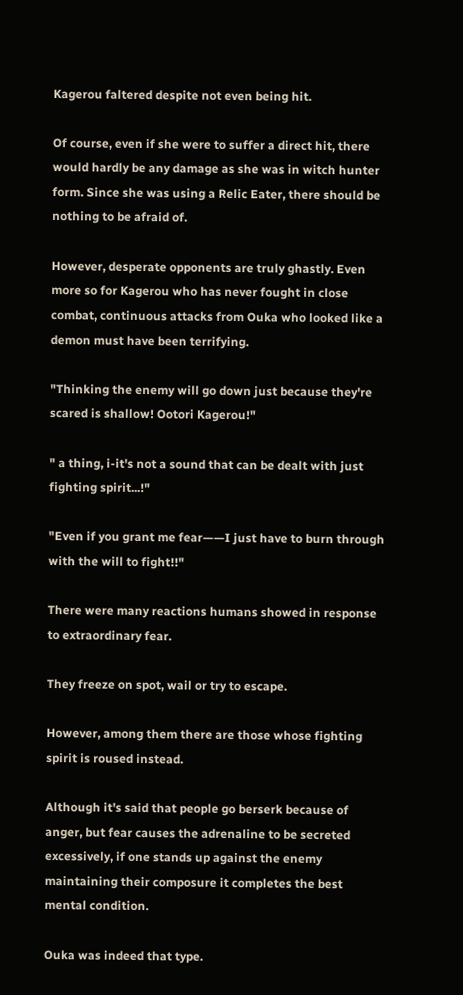Kagerou faltered despite not even being hit.

Of course, even if she were to suffer a direct hit, there would hardly be any damage as she was in witch hunter form. Since she was using a Relic Eater, there should be nothing to be afraid of.

However, desperate opponents are truly ghastly. Even more so for Kagerou who has never fought in close combat, continuous attacks from Ouka who looked like a demon must have been terrifying.

"Thinking the enemy will go down just because they're scared is shallow! Ootori Kagerou!"

" a thing, i-it's not a sound that can be dealt with just fighting spirit...!"

"Even if you grant me fear——I just have to burn through with the will to fight!!"

There were many reactions humans showed in response to extraordinary fear.

They freeze on spot, wail or try to escape.

However, among them there are those whose fighting spirit is roused instead.

Although it's said that people go berserk because of anger, but fear causes the adrenaline to be secreted excessively, if one stands up against the enemy maintaining their composure it completes the best mental condition.

Ouka was indeed that type.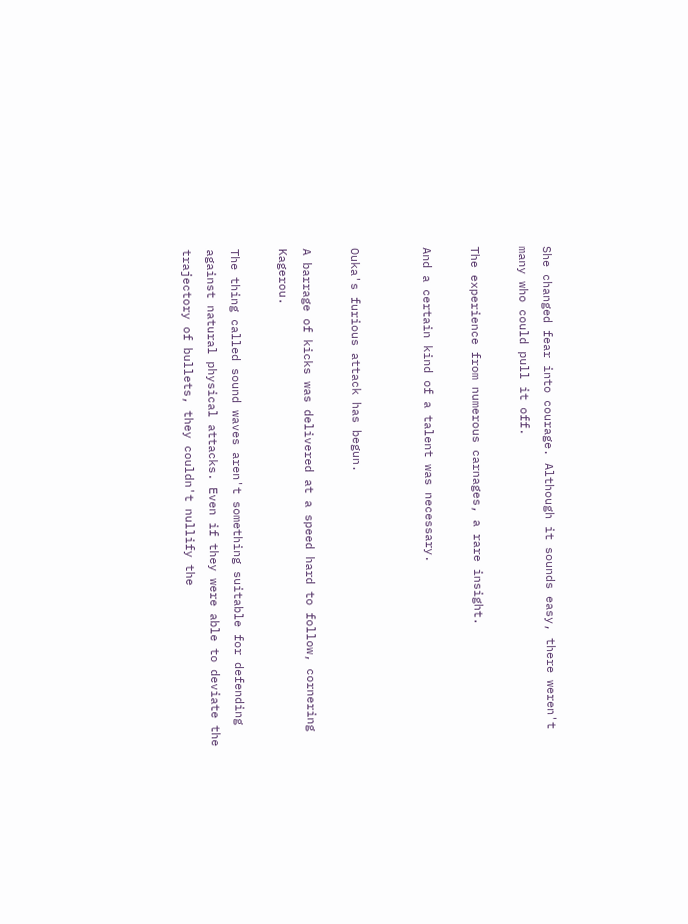She changed fear into courage. Although it sounds easy, there weren't many who could pull it off.

The experience from numerous carnages, a rare insight.

And a certain kind of a talent was necessary.


Ouka's furious attack has begun.

A barrage of kicks was delivered at a speed hard to follow, cornering Kagerou.

The thing called sound waves aren't something suitable for defending against natural physical attacks. Even if they were able to deviate the trajectory of bullets, they couldn't nullify the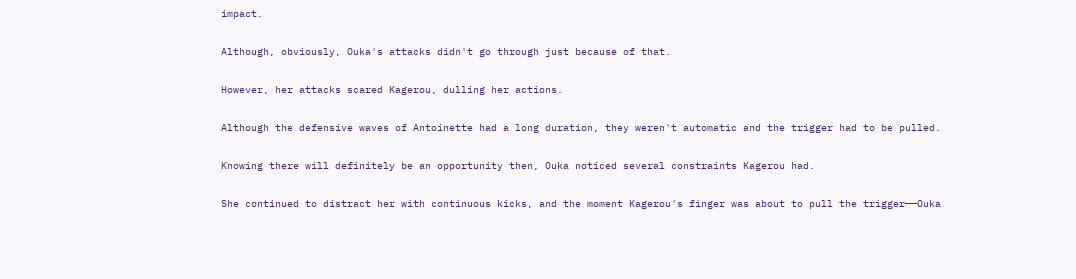impact.

Although, obviously, Ouka's attacks didn't go through just because of that.

However, her attacks scared Kagerou, dulling her actions.

Although the defensive waves of Antoinette had a long duration, they weren't automatic and the trigger had to be pulled.

Knowing there will definitely be an opportunity then, Ouka noticed several constraints Kagerou had.

She continued to distract her with continuous kicks, and the moment Kagerou's finger was about to pull the trigger——Ouka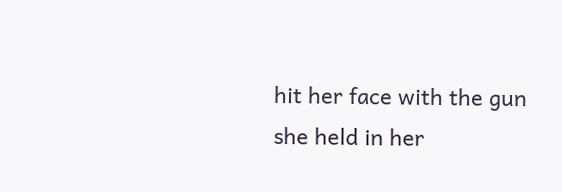hit her face with the gun she held in her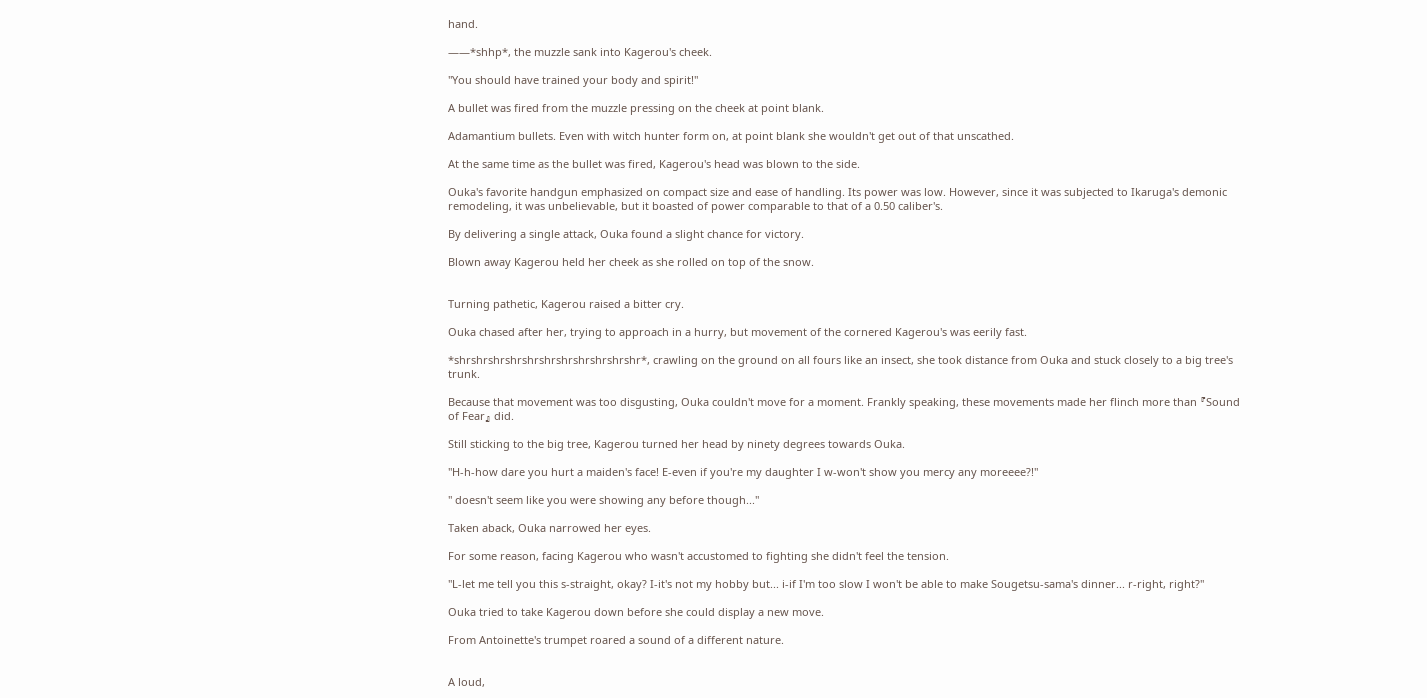hand.

——*shhp*, the muzzle sank into Kagerou's cheek.

"You should have trained your body and spirit!"

A bullet was fired from the muzzle pressing on the cheek at point blank.

Adamantium bullets. Even with witch hunter form on, at point blank she wouldn't get out of that unscathed.

At the same time as the bullet was fired, Kagerou's head was blown to the side.

Ouka's favorite handgun emphasized on compact size and ease of handling. Its power was low. However, since it was subjected to Ikaruga's demonic remodeling, it was unbelievable, but it boasted of power comparable to that of a 0.50 caliber's.

By delivering a single attack, Ouka found a slight chance for victory.

Blown away Kagerou held her cheek as she rolled on top of the snow.


Turning pathetic, Kagerou raised a bitter cry.

Ouka chased after her, trying to approach in a hurry, but movement of the cornered Kagerou's was eerily fast.

*shrshrshrshrshrshrshrshrshrshrshr*, crawling on the ground on all fours like an insect, she took distance from Ouka and stuck closely to a big tree's trunk.

Because that movement was too disgusting, Ouka couldn't move for a moment. Frankly speaking, these movements made her flinch more than 『Sound of Fear』 did.

Still sticking to the big tree, Kagerou turned her head by ninety degrees towards Ouka.

"H-h-how dare you hurt a maiden's face! E-even if you're my daughter I w-won't show you mercy any moreeee?!"

" doesn't seem like you were showing any before though..."

Taken aback, Ouka narrowed her eyes.

For some reason, facing Kagerou who wasn't accustomed to fighting she didn't feel the tension.

"L-let me tell you this s-straight, okay? I-it's not my hobby but... i-if I'm too slow I won't be able to make Sougetsu-sama's dinner... r-right, right?"

Ouka tried to take Kagerou down before she could display a new move.

From Antoinette's trumpet roared a sound of a different nature.


A loud,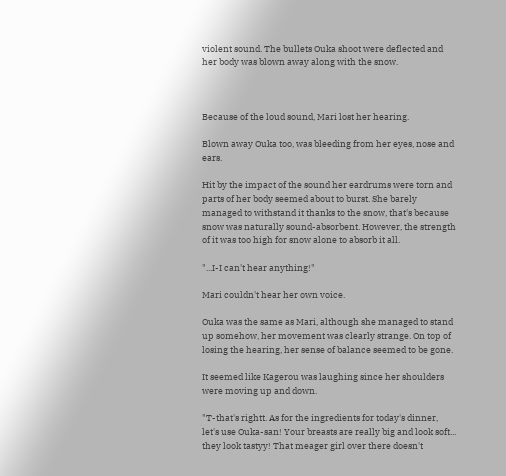violent sound. The bullets Ouka shoot were deflected and her body was blown away along with the snow.



Because of the loud sound, Mari lost her hearing.

Blown away Ouka too, was bleeding from her eyes, nose and ears.

Hit by the impact of the sound her eardrums were torn and parts of her body seemed about to burst. She barely managed to withstand it thanks to the snow, that's because snow was naturally sound-absorbent. However, the strength of it was too high for snow alone to absorb it all.

"...I-I can't hear anything!"

Mari couldn't hear her own voice.

Ouka was the same as Mari, although she managed to stand up somehow, her movement was clearly strange. On top of losing the hearing, her sense of balance seemed to be gone.

It seemed like Kagerou was laughing since her shoulders were moving up and down.

"T-that's rightt. As for the ingredients for today's dinner, let's use Ouka-san! Your breasts are really big and look soft... they look tastyy! That meager girl over there doesn't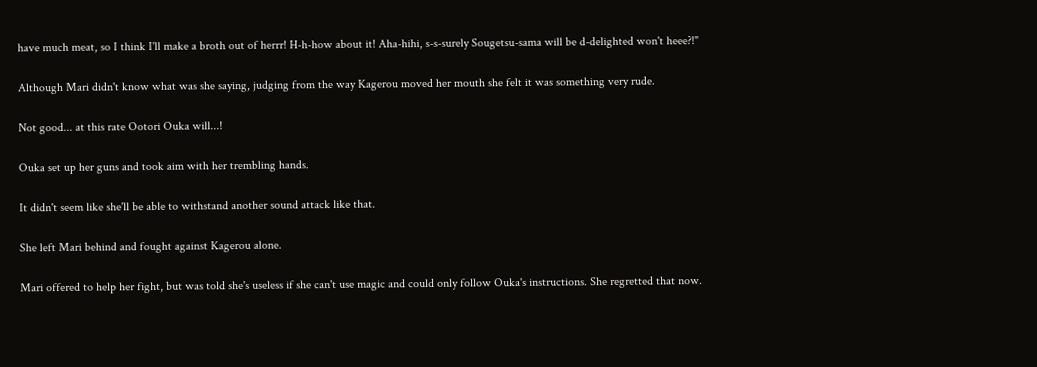have much meat, so I think I'll make a broth out of herrr! H-h-how about it! Aha-hihi, s-s-surely Sougetsu-sama will be d-delighted won't heee?!"

Although Mari didn't know what was she saying, judging from the way Kagerou moved her mouth she felt it was something very rude.

Not good... at this rate Ootori Ouka will...!

Ouka set up her guns and took aim with her trembling hands.

It didn't seem like she'll be able to withstand another sound attack like that.

She left Mari behind and fought against Kagerou alone.

Mari offered to help her fight, but was told she's useless if she can't use magic and could only follow Ouka's instructions. She regretted that now.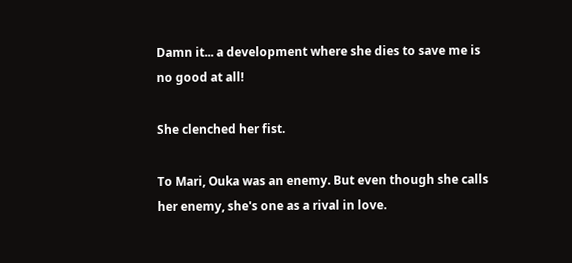Damn it... a development where she dies to save me is no good at all!

She clenched her fist.

To Mari, Ouka was an enemy. But even though she calls her enemy, she's one as a rival in love.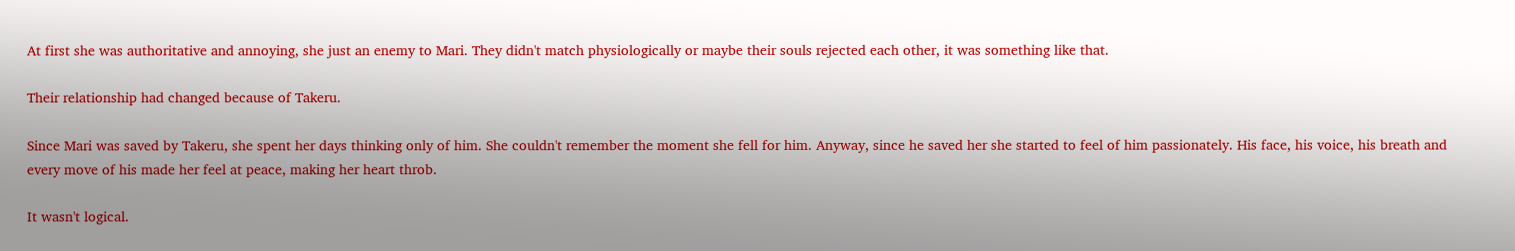At first she was authoritative and annoying, she just an enemy to Mari. They didn't match physiologically or maybe their souls rejected each other, it was something like that.

Their relationship had changed because of Takeru.

Since Mari was saved by Takeru, she spent her days thinking only of him. She couldn't remember the moment she fell for him. Anyway, since he saved her she started to feel of him passionately. His face, his voice, his breath and every move of his made her feel at peace, making her heart throb.

It wasn't logical.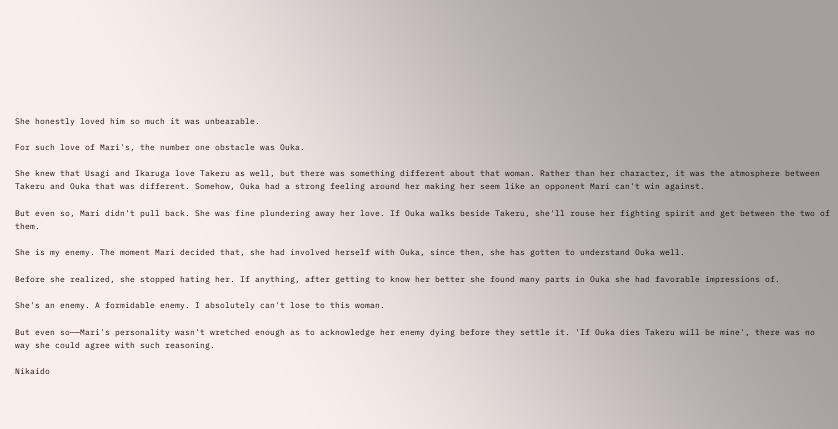She honestly loved him so much it was unbearable.

For such love of Mari's, the number one obstacle was Ouka.

She knew that Usagi and Ikaruga love Takeru as well, but there was something different about that woman. Rather than her character, it was the atmosphere between Takeru and Ouka that was different. Somehow, Ouka had a strong feeling around her making her seem like an opponent Mari can't win against.

But even so, Mari didn't pull back. She was fine plundering away her love. If Ouka walks beside Takeru, she'll rouse her fighting spirit and get between the two of them.

She is my enemy. The moment Mari decided that, she had involved herself with Ouka, since then, she has gotten to understand Ouka well.

Before she realized, she stopped hating her. If anything, after getting to know her better she found many parts in Ouka she had favorable impressions of.

She's an enemy. A formidable enemy. I absolutely can't lose to this woman.

But even so——Mari's personality wasn't wretched enough as to acknowledge her enemy dying before they settle it. 'If Ouka dies Takeru will be mine', there was no way she could agree with such reasoning.

Nikaido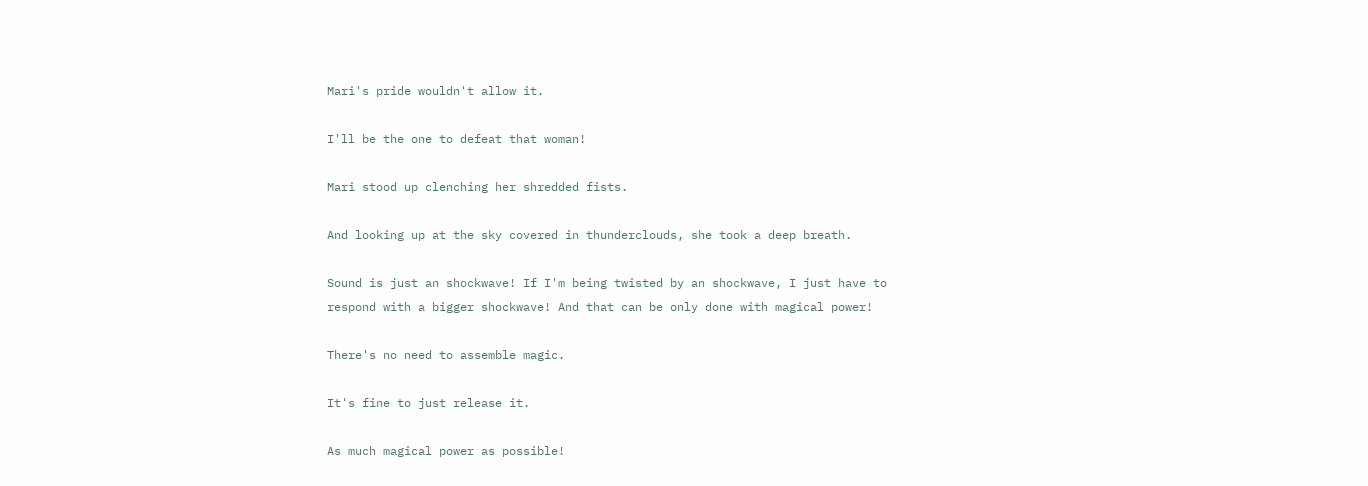Mari's pride wouldn't allow it.

I'll be the one to defeat that woman!

Mari stood up clenching her shredded fists.

And looking up at the sky covered in thunderclouds, she took a deep breath.

Sound is just an shockwave! If I'm being twisted by an shockwave, I just have to respond with a bigger shockwave! And that can be only done with magical power!

There's no need to assemble magic.

It's fine to just release it.

As much magical power as possible!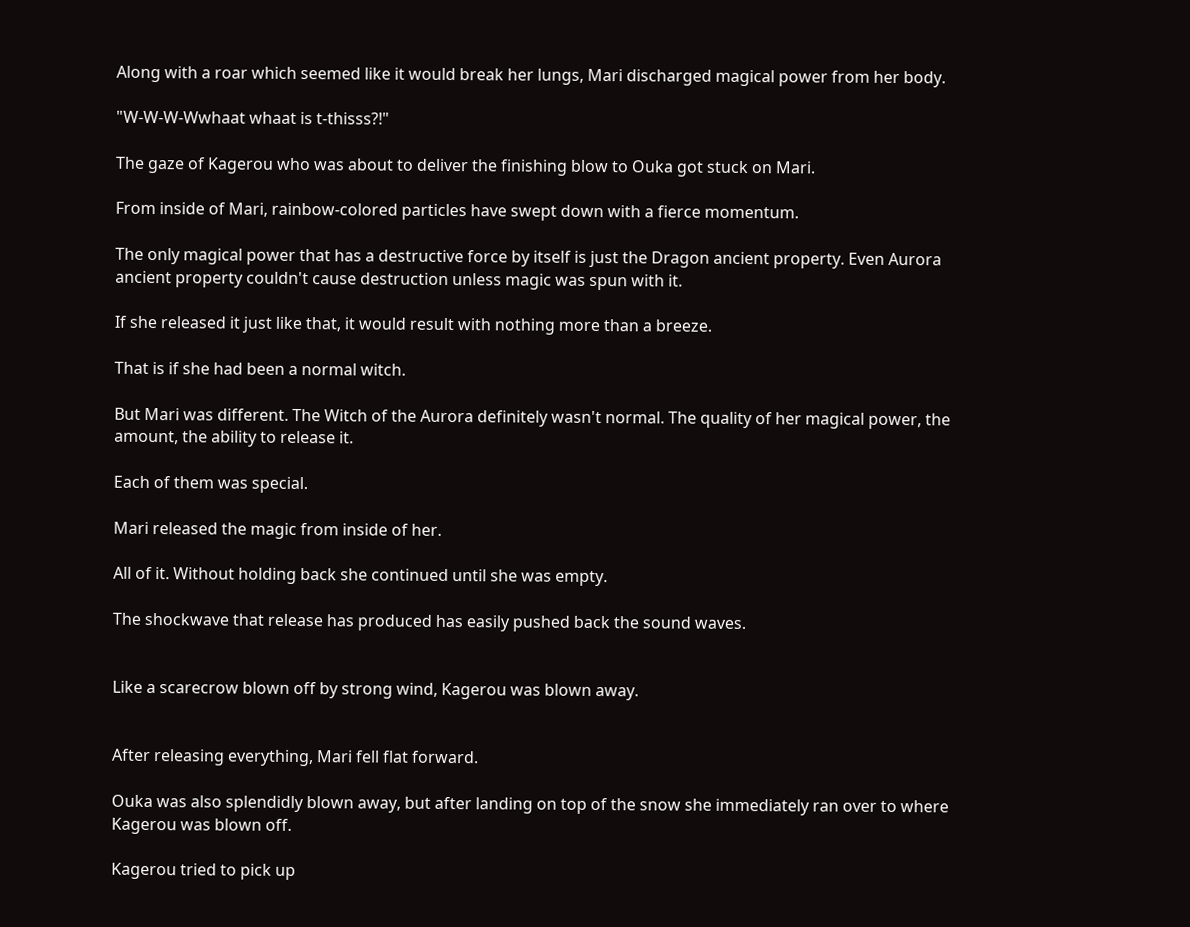Along with a roar which seemed like it would break her lungs, Mari discharged magical power from her body.

"W-W-W-Wwhaat whaat is t-thisss?!"

The gaze of Kagerou who was about to deliver the finishing blow to Ouka got stuck on Mari.

From inside of Mari, rainbow-colored particles have swept down with a fierce momentum.

The only magical power that has a destructive force by itself is just the Dragon ancient property. Even Aurora ancient property couldn't cause destruction unless magic was spun with it.

If she released it just like that, it would result with nothing more than a breeze.

That is if she had been a normal witch.

But Mari was different. The Witch of the Aurora definitely wasn't normal. The quality of her magical power, the amount, the ability to release it.

Each of them was special.

Mari released the magic from inside of her.

All of it. Without holding back she continued until she was empty.

The shockwave that release has produced has easily pushed back the sound waves.


Like a scarecrow blown off by strong wind, Kagerou was blown away.


After releasing everything, Mari fell flat forward.

Ouka was also splendidly blown away, but after landing on top of the snow she immediately ran over to where Kagerou was blown off.

Kagerou tried to pick up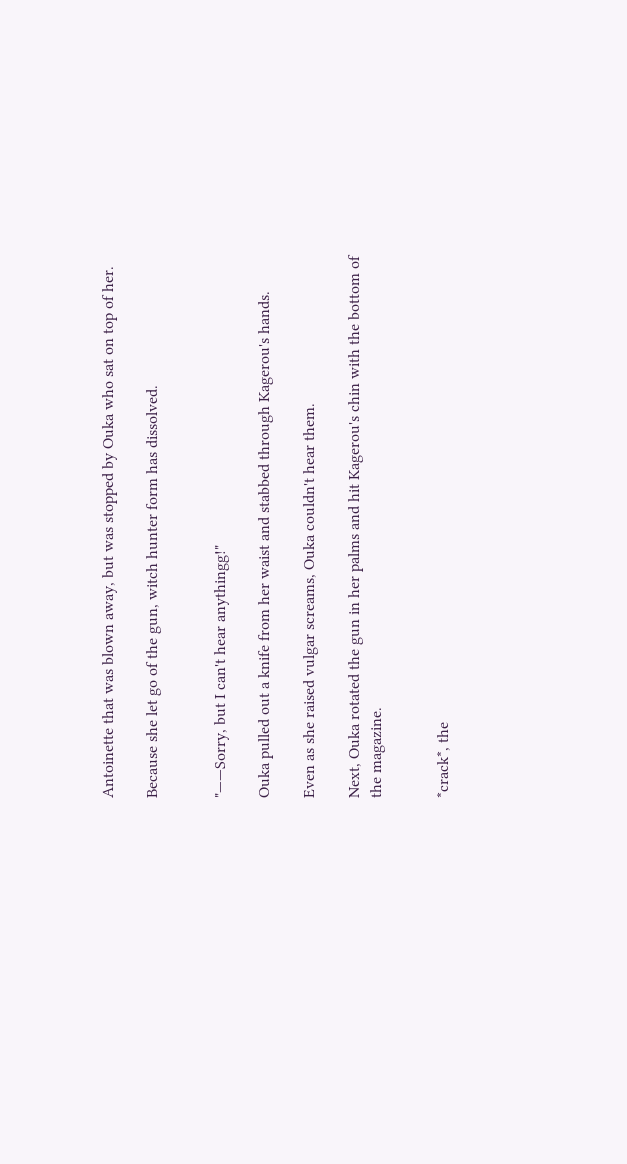Antoinette that was blown away, but was stopped by Ouka who sat on top of her.

Because she let go of the gun, witch hunter form has dissolved.


"——Sorry, but I can't hear anythingg!"

Ouka pulled out a knife from her waist and stabbed through Kagerou's hands.

Even as she raised vulgar screams, Ouka couldn't hear them.

Next, Ouka rotated the gun in her palms and hit Kagerou's chin with the bottom of the magazine.


*crack*, the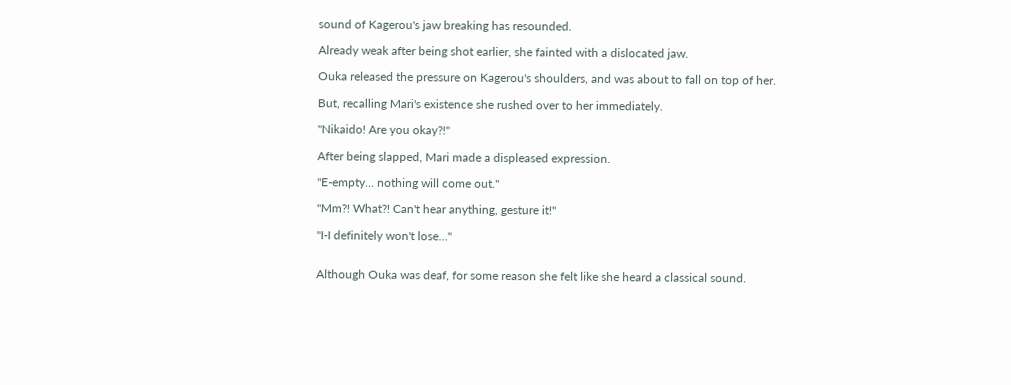sound of Kagerou's jaw breaking has resounded.

Already weak after being shot earlier, she fainted with a dislocated jaw.

Ouka released the pressure on Kagerou's shoulders, and was about to fall on top of her.

But, recalling Mari's existence she rushed over to her immediately.

"Nikaido! Are you okay?!"

After being slapped, Mari made a displeased expression.

"E-empty... nothing will come out."

"Mm?! What?! Can't hear anything, gesture it!"

"I-I definitely won't lose..."


Although Ouka was deaf, for some reason she felt like she heard a classical sound.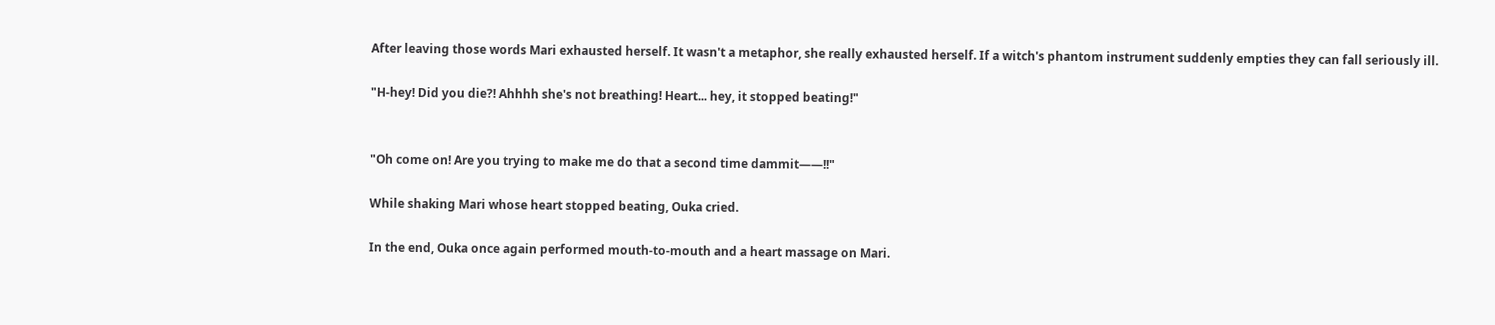After leaving those words Mari exhausted herself. It wasn't a metaphor, she really exhausted herself. If a witch's phantom instrument suddenly empties they can fall seriously ill.

"H-hey! Did you die?! Ahhhh she's not breathing! Heart... hey, it stopped beating!"


"Oh come on! Are you trying to make me do that a second time dammit——!!"

While shaking Mari whose heart stopped beating, Ouka cried.

In the end, Ouka once again performed mouth-to-mouth and a heart massage on Mari.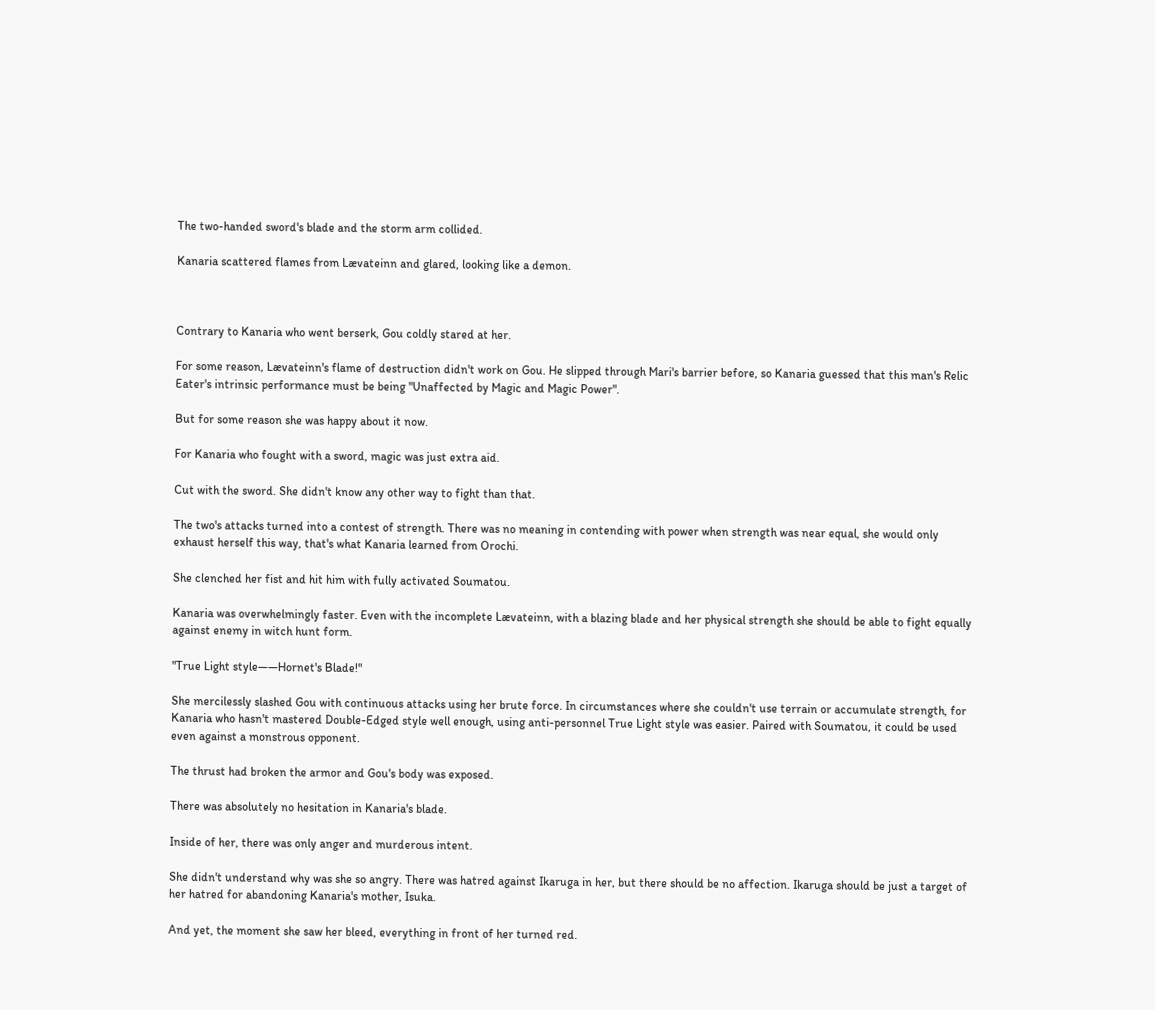The two-handed sword's blade and the storm arm collided.

Kanaria scattered flames from Lævateinn and glared, looking like a demon.



Contrary to Kanaria who went berserk, Gou coldly stared at her.

For some reason, Lævateinn's flame of destruction didn't work on Gou. He slipped through Mari's barrier before, so Kanaria guessed that this man's Relic Eater's intrinsic performance must be being "Unaffected by Magic and Magic Power".

But for some reason she was happy about it now.

For Kanaria who fought with a sword, magic was just extra aid.

Cut with the sword. She didn't know any other way to fight than that.

The two's attacks turned into a contest of strength. There was no meaning in contending with power when strength was near equal, she would only exhaust herself this way, that's what Kanaria learned from Orochi.

She clenched her fist and hit him with fully activated Soumatou.

Kanaria was overwhelmingly faster. Even with the incomplete Lævateinn, with a blazing blade and her physical strength she should be able to fight equally against enemy in witch hunt form.

"True Light style——Hornet's Blade!"

She mercilessly slashed Gou with continuous attacks using her brute force. In circumstances where she couldn't use terrain or accumulate strength, for Kanaria who hasn't mastered Double-Edged style well enough, using anti-personnel True Light style was easier. Paired with Soumatou, it could be used even against a monstrous opponent.

The thrust had broken the armor and Gou's body was exposed.

There was absolutely no hesitation in Kanaria's blade.

Inside of her, there was only anger and murderous intent.

She didn't understand why was she so angry. There was hatred against Ikaruga in her, but there should be no affection. Ikaruga should be just a target of her hatred for abandoning Kanaria's mother, Isuka.

And yet, the moment she saw her bleed, everything in front of her turned red.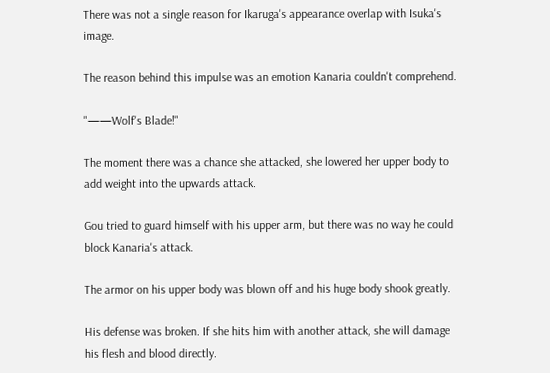There was not a single reason for Ikaruga's appearance overlap with Isuka's image.

The reason behind this impulse was an emotion Kanaria couldn't comprehend.

"——Wolf's Blade!"

The moment there was a chance she attacked, she lowered her upper body to add weight into the upwards attack.

Gou tried to guard himself with his upper arm, but there was no way he could block Kanaria's attack.

The armor on his upper body was blown off and his huge body shook greatly.

His defense was broken. If she hits him with another attack, she will damage his flesh and blood directly.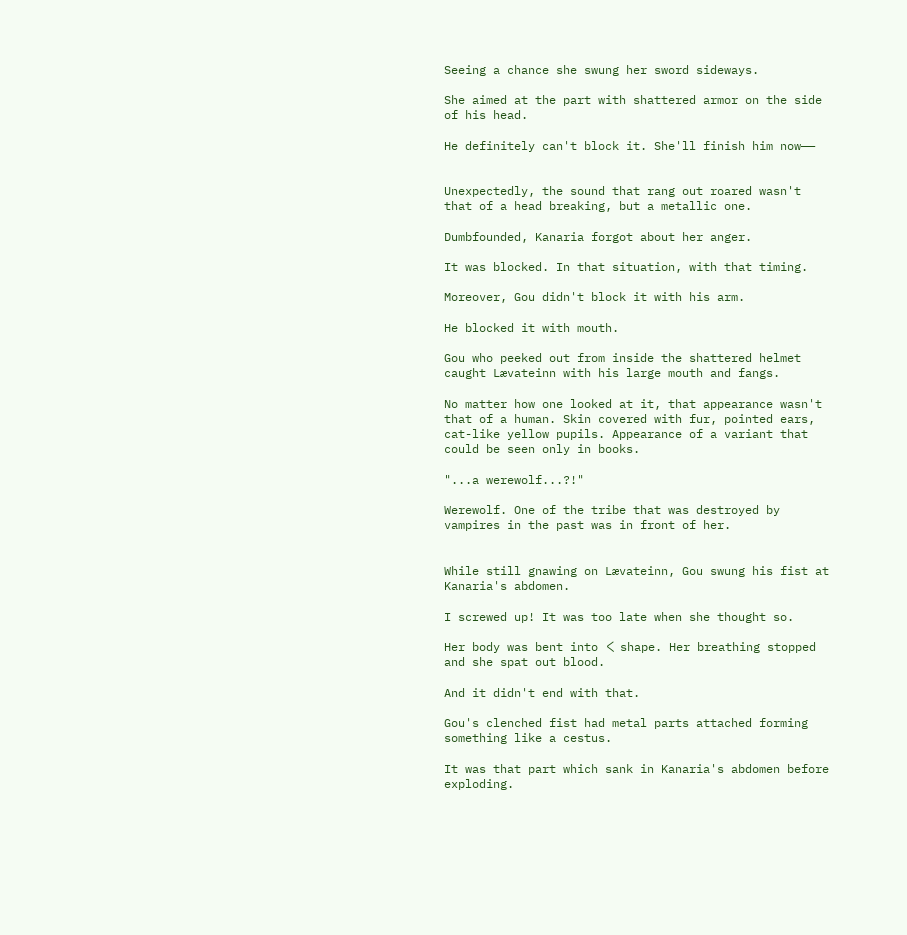Seeing a chance she swung her sword sideways.

She aimed at the part with shattered armor on the side of his head.

He definitely can't block it. She'll finish him now——


Unexpectedly, the sound that rang out roared wasn't that of a head breaking, but a metallic one.

Dumbfounded, Kanaria forgot about her anger.

It was blocked. In that situation, with that timing.

Moreover, Gou didn't block it with his arm.

He blocked it with mouth.

Gou who peeked out from inside the shattered helmet caught Lævateinn with his large mouth and fangs.

No matter how one looked at it, that appearance wasn't that of a human. Skin covered with fur, pointed ears, cat-like yellow pupils. Appearance of a variant that could be seen only in books.

"...a werewolf...?!"

Werewolf. One of the tribe that was destroyed by vampires in the past was in front of her.


While still gnawing on Lævateinn, Gou swung his fist at Kanaria's abdomen.

I screwed up! It was too late when she thought so.

Her body was bent into く shape. Her breathing stopped and she spat out blood.

And it didn't end with that.

Gou's clenched fist had metal parts attached forming something like a cestus.

It was that part which sank in Kanaria's abdomen before exploding.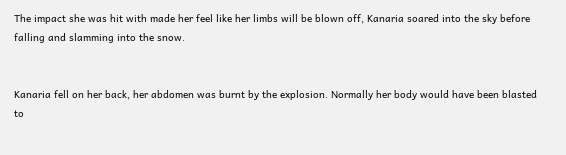The impact she was hit with made her feel like her limbs will be blown off, Kanaria soared into the sky before falling and slamming into the snow.


Kanaria fell on her back, her abdomen was burnt by the explosion. Normally her body would have been blasted to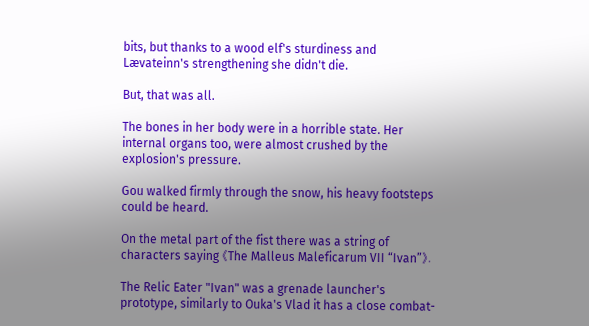bits, but thanks to a wood elf's sturdiness and Lævateinn's strengthening she didn't die.

But, that was all.

The bones in her body were in a horrible state. Her internal organs too, were almost crushed by the explosion's pressure.

Gou walked firmly through the snow, his heavy footsteps could be heard.

On the metal part of the fist there was a string of characters saying 《The Malleus Maleficarum VII “Ivan”》.

The Relic Eater "Ivan" was a grenade launcher's prototype, similarly to Ouka's Vlad it has a close combat-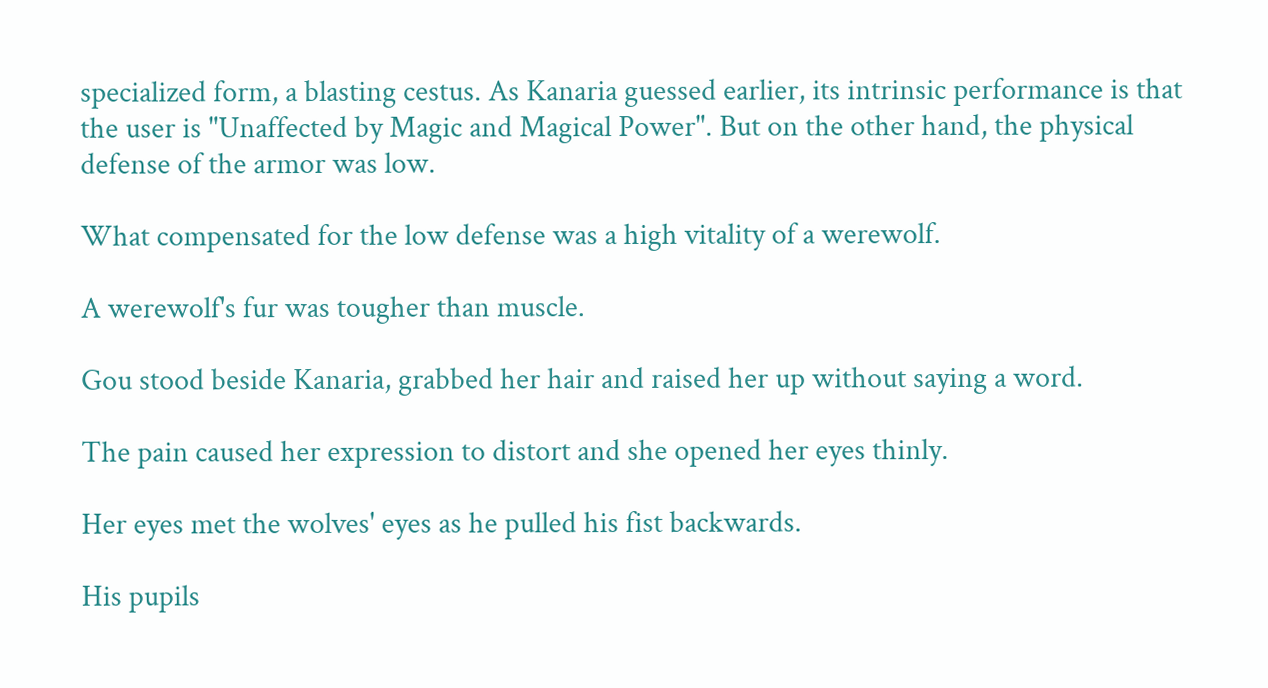specialized form, a blasting cestus. As Kanaria guessed earlier, its intrinsic performance is that the user is "Unaffected by Magic and Magical Power". But on the other hand, the physical defense of the armor was low.

What compensated for the low defense was a high vitality of a werewolf.

A werewolf's fur was tougher than muscle.

Gou stood beside Kanaria, grabbed her hair and raised her up without saying a word.

The pain caused her expression to distort and she opened her eyes thinly.

Her eyes met the wolves' eyes as he pulled his fist backwards.

His pupils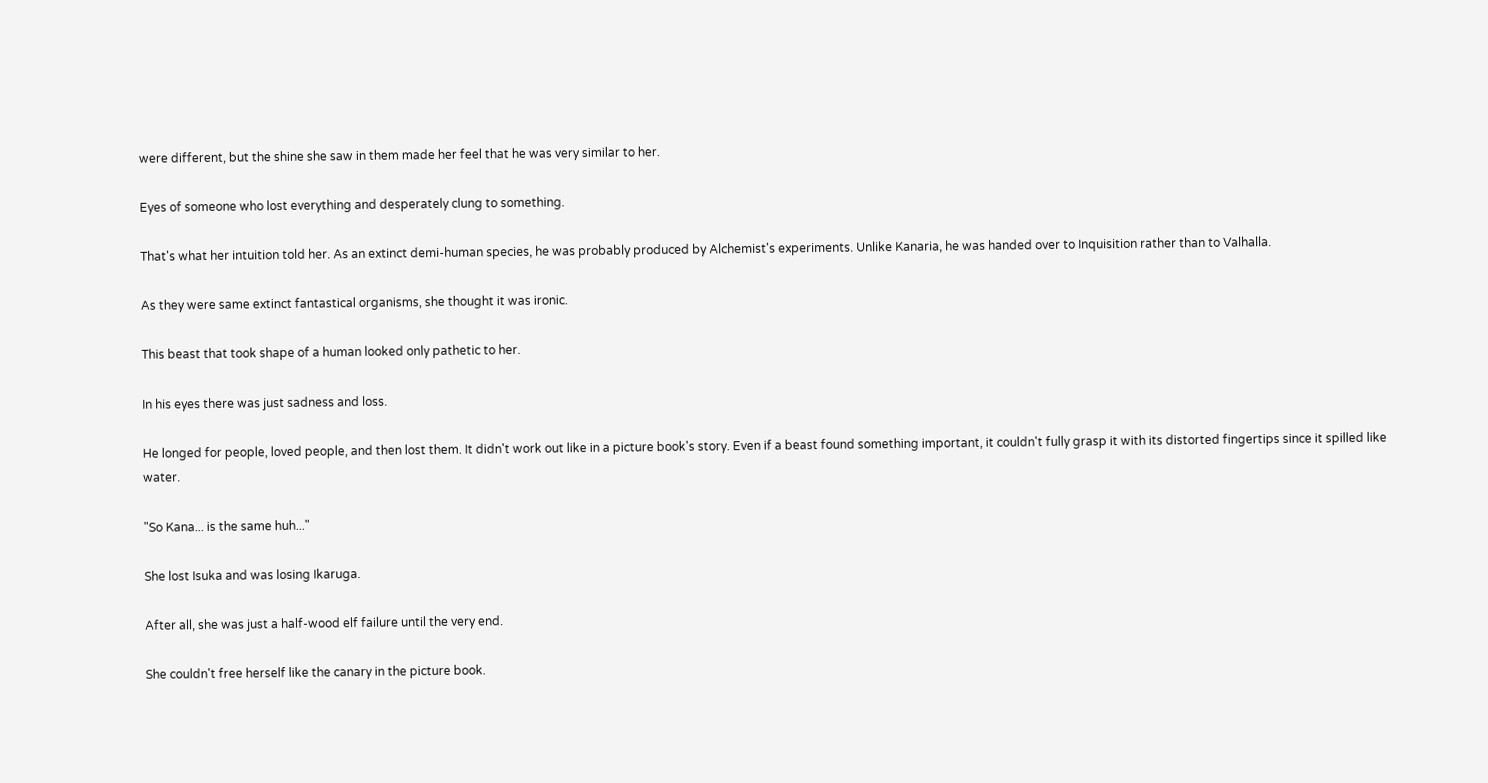were different, but the shine she saw in them made her feel that he was very similar to her.

Eyes of someone who lost everything and desperately clung to something.

That's what her intuition told her. As an extinct demi-human species, he was probably produced by Alchemist's experiments. Unlike Kanaria, he was handed over to Inquisition rather than to Valhalla.

As they were same extinct fantastical organisms, she thought it was ironic.

This beast that took shape of a human looked only pathetic to her.

In his eyes there was just sadness and loss.

He longed for people, loved people, and then lost them. It didn't work out like in a picture book's story. Even if a beast found something important, it couldn't fully grasp it with its distorted fingertips since it spilled like water.

"So Kana... is the same huh..."

She lost Isuka and was losing Ikaruga.

After all, she was just a half-wood elf failure until the very end.

She couldn't free herself like the canary in the picture book.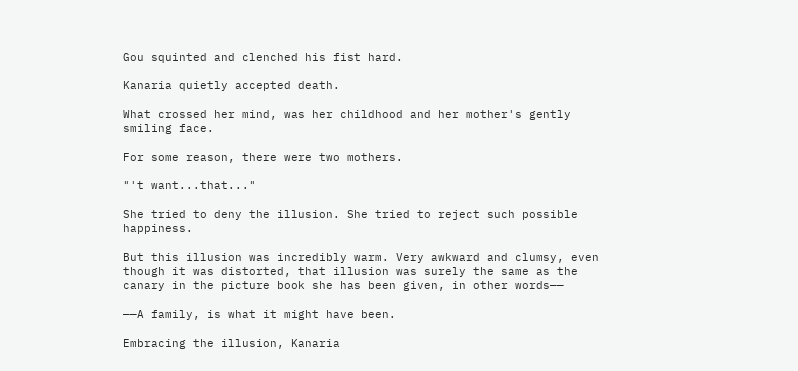Gou squinted and clenched his fist hard.

Kanaria quietly accepted death.

What crossed her mind, was her childhood and her mother's gently smiling face.

For some reason, there were two mothers.

"'t want...that..."

She tried to deny the illusion. She tried to reject such possible happiness.

But this illusion was incredibly warm. Very awkward and clumsy, even though it was distorted, that illusion was surely the same as the canary in the picture book she has been given, in other words——

——A family, is what it might have been.

Embracing the illusion, Kanaria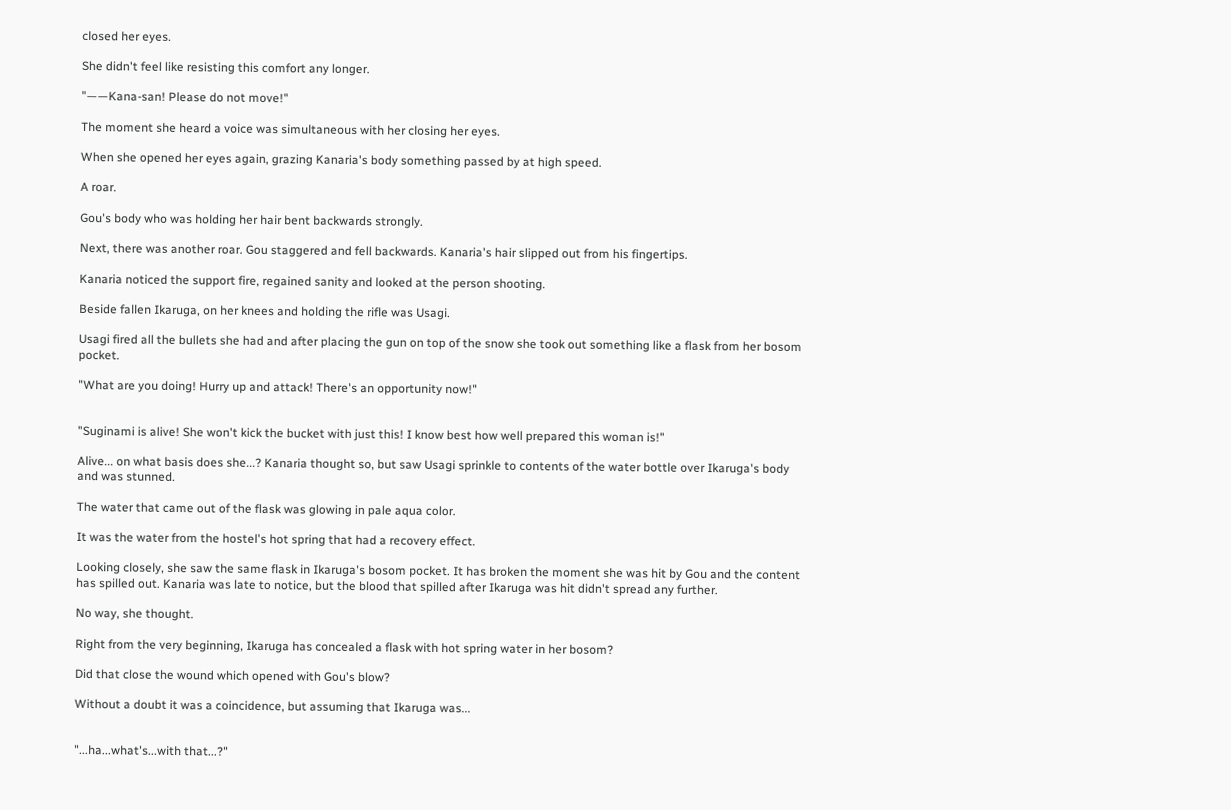closed her eyes.

She didn't feel like resisting this comfort any longer.

"——Kana-san! Please do not move!"

The moment she heard a voice was simultaneous with her closing her eyes.

When she opened her eyes again, grazing Kanaria's body something passed by at high speed.

A roar.

Gou's body who was holding her hair bent backwards strongly.

Next, there was another roar. Gou staggered and fell backwards. Kanaria's hair slipped out from his fingertips.

Kanaria noticed the support fire, regained sanity and looked at the person shooting.

Beside fallen Ikaruga, on her knees and holding the rifle was Usagi.

Usagi fired all the bullets she had and after placing the gun on top of the snow she took out something like a flask from her bosom pocket.

"What are you doing! Hurry up and attack! There's an opportunity now!"


"Suginami is alive! She won't kick the bucket with just this! I know best how well prepared this woman is!"

Alive... on what basis does she...? Kanaria thought so, but saw Usagi sprinkle to contents of the water bottle over Ikaruga's body and was stunned.

The water that came out of the flask was glowing in pale aqua color.

It was the water from the hostel's hot spring that had a recovery effect.

Looking closely, she saw the same flask in Ikaruga's bosom pocket. It has broken the moment she was hit by Gou and the content has spilled out. Kanaria was late to notice, but the blood that spilled after Ikaruga was hit didn't spread any further.

No way, she thought.

Right from the very beginning, Ikaruga has concealed a flask with hot spring water in her bosom?

Did that close the wound which opened with Gou's blow?

Without a doubt it was a coincidence, but assuming that Ikaruga was...


"...ha...what's...with that...?"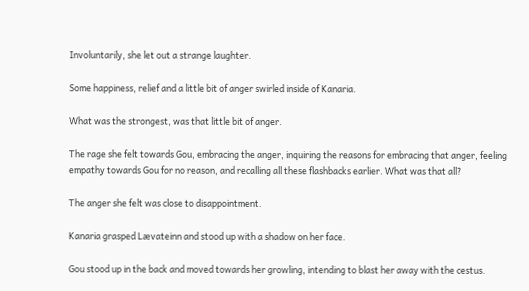Involuntarily, she let out a strange laughter.

Some happiness, relief and a little bit of anger swirled inside of Kanaria.

What was the strongest, was that little bit of anger.

The rage she felt towards Gou, embracing the anger, inquiring the reasons for embracing that anger, feeling empathy towards Gou for no reason, and recalling all these flashbacks earlier. What was that all?

The anger she felt was close to disappointment.

Kanaria grasped Lævateinn and stood up with a shadow on her face.

Gou stood up in the back and moved towards her growling, intending to blast her away with the cestus.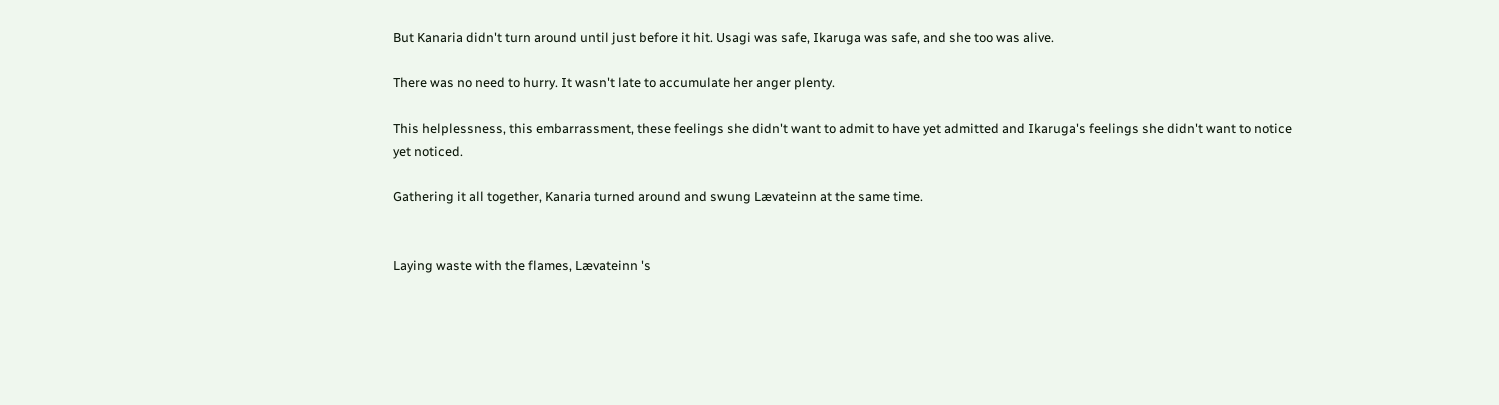But Kanaria didn't turn around until just before it hit. Usagi was safe, Ikaruga was safe, and she too was alive.

There was no need to hurry. It wasn't late to accumulate her anger plenty.

This helplessness, this embarrassment, these feelings she didn't want to admit to have yet admitted and Ikaruga's feelings she didn't want to notice yet noticed.

Gathering it all together, Kanaria turned around and swung Lævateinn at the same time.


Laying waste with the flames, Lævateinn 's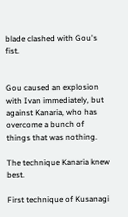blade clashed with Gou's fist.


Gou caused an explosion with Ivan immediately, but against Kanaria, who has overcome a bunch of things that was nothing.

The technique Kanaria knew best.

First technique of Kusanagi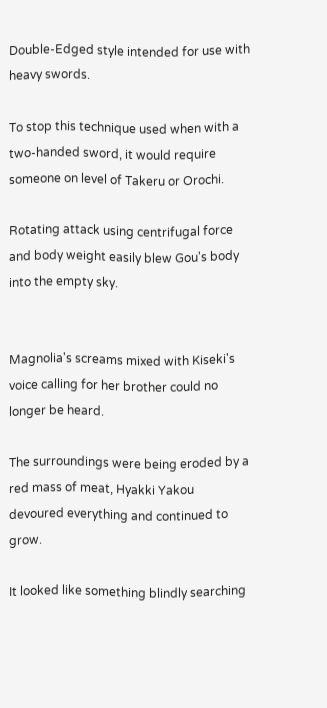Double-Edged style intended for use with heavy swords.

To stop this technique used when with a two-handed sword, it would require someone on level of Takeru or Orochi.

Rotating attack using centrifugal force and body weight easily blew Gou's body into the empty sky.


Magnolia's screams mixed with Kiseki's voice calling for her brother could no longer be heard.

The surroundings were being eroded by a red mass of meat, Hyakki Yakou devoured everything and continued to grow.

It looked like something blindly searching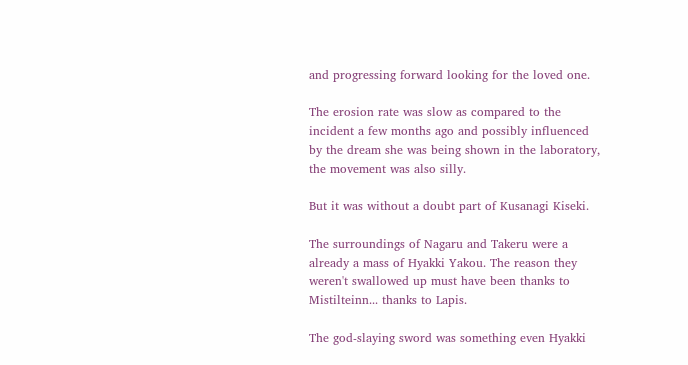and progressing forward looking for the loved one.

The erosion rate was slow as compared to the incident a few months ago and possibly influenced by the dream she was being shown in the laboratory, the movement was also silly.

But it was without a doubt part of Kusanagi Kiseki.

The surroundings of Nagaru and Takeru were a already a mass of Hyakki Yakou. The reason they weren't swallowed up must have been thanks to Mistilteinn... thanks to Lapis.

The god-slaying sword was something even Hyakki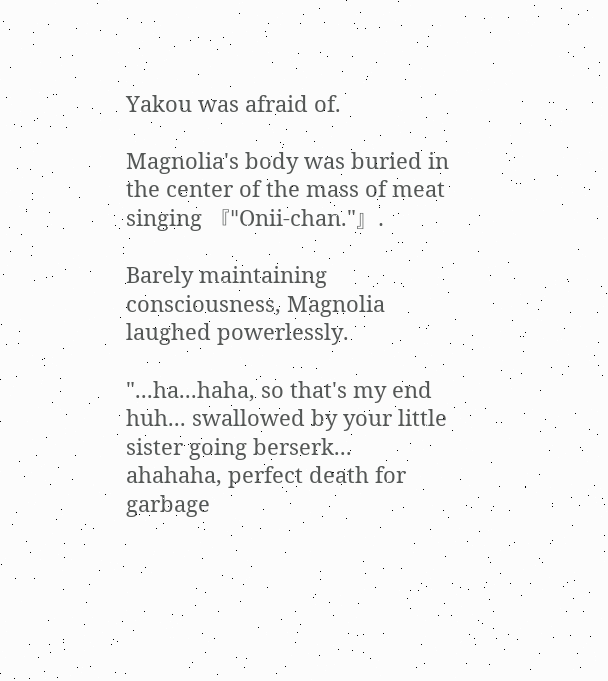Yakou was afraid of.

Magnolia's body was buried in the center of the mass of meat singing 『"Onii-chan."』.

Barely maintaining consciousness, Magnolia laughed powerlessly.

"...ha...haha, so that's my end huh... swallowed by your little sister going berserk... ahahaha, perfect death for garbage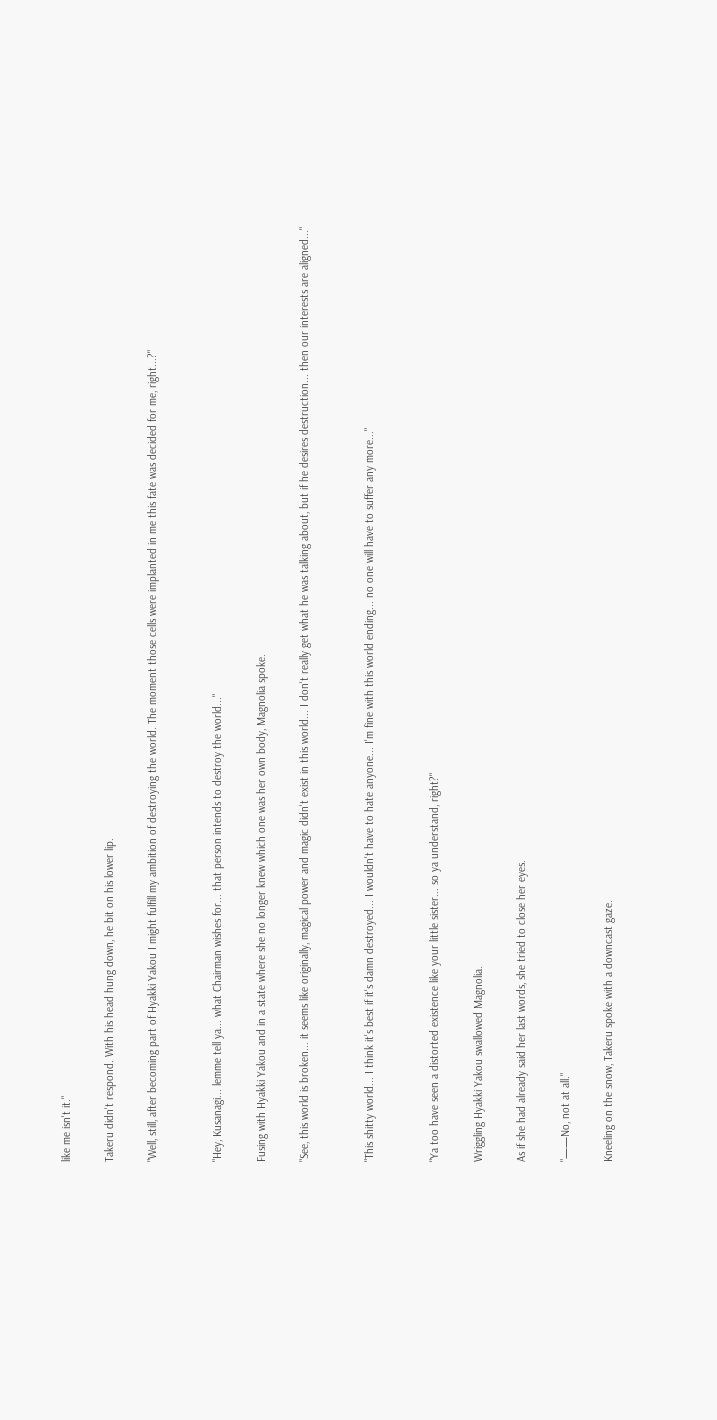like me isn't it."

Takeru didn't respond. With his head hung down, he bit on his lower lip.

"Well, still, after becoming part of Hyakki Yakou I might fulfill my ambition of destroying the world. The moment those cells were implanted in me this fate was decided for me, right...?"


"Hey, Kusanagi... lemme tell ya... what Chairman wishes for... that person intends to destroy the world..."

Fusing with Hyakki Yakou and in a state where she no longer knew which one was her own body, Magnolia spoke.

"See, this world is broken... it seems like originally, magical power and magic didn't exist in this world... I don't really get what he was talking about, but if he desires destruction... then our interests are aligned..."


"This shitty world... I think it's best if it's damn destroyed... I wouldn't have to hate anyone... I'm fine with this world ending... no one will have to suffer any more..."


"Ya too have seen a distorted existence like your little sister... so ya understand, right?"

Wriggling Hyakki Yakou swallowed Magnolia.

As if she had already said her last words, she tried to close her eyes.

"——No, not at all."

Kneeling on the snow, Takeru spoke with a downcast gaze.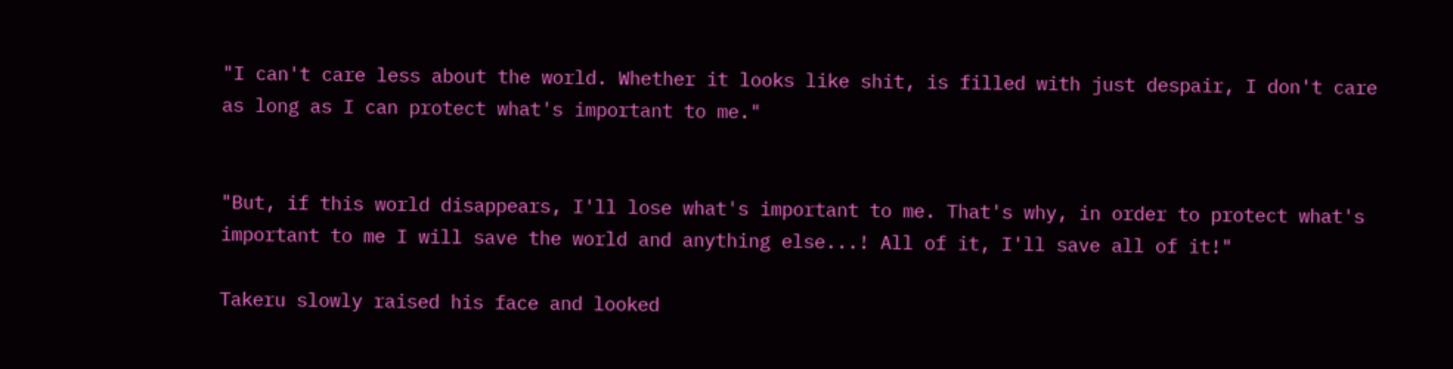"I can't care less about the world. Whether it looks like shit, is filled with just despair, I don't care as long as I can protect what's important to me."


"But, if this world disappears, I'll lose what's important to me. That's why, in order to protect what's important to me I will save the world and anything else...! All of it, I'll save all of it!"

Takeru slowly raised his face and looked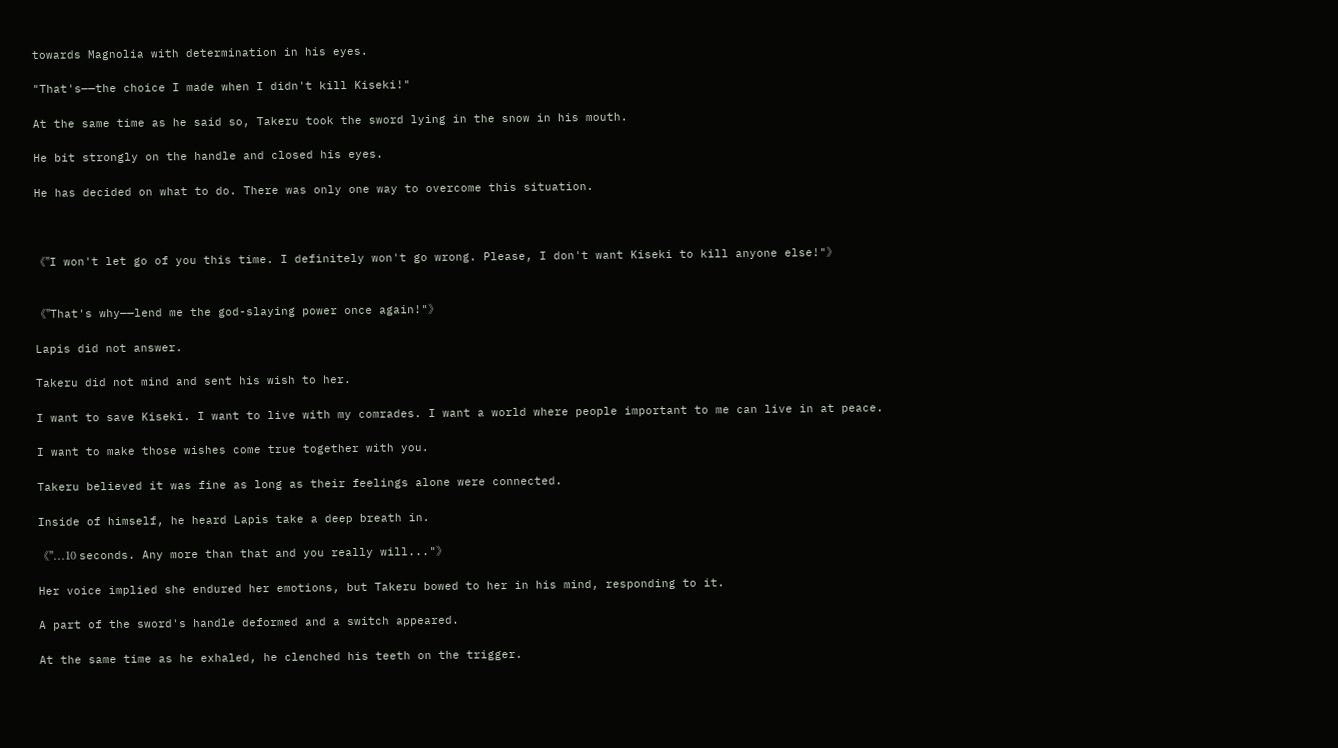towards Magnolia with determination in his eyes.

"That's——the choice I made when I didn't kill Kiseki!"

At the same time as he said so, Takeru took the sword lying in the snow in his mouth.

He bit strongly on the handle and closed his eyes.

He has decided on what to do. There was only one way to overcome this situation.



《"I won't let go of you this time. I definitely won't go wrong. Please, I don't want Kiseki to kill anyone else!"》


《"That's why——lend me the god-slaying power once again!"》

Lapis did not answer.

Takeru did not mind and sent his wish to her.

I want to save Kiseki. I want to live with my comrades. I want a world where people important to me can live in at peace.

I want to make those wishes come true together with you.

Takeru believed it was fine as long as their feelings alone were connected.

Inside of himself, he heard Lapis take a deep breath in.

《"...10 seconds. Any more than that and you really will..."》

Her voice implied she endured her emotions, but Takeru bowed to her in his mind, responding to it.

A part of the sword's handle deformed and a switch appeared.

At the same time as he exhaled, he clenched his teeth on the trigger.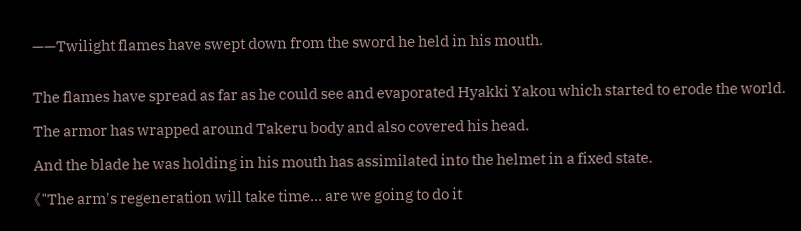——Twilight flames have swept down from the sword he held in his mouth.


The flames have spread as far as he could see and evaporated Hyakki Yakou which started to erode the world.

The armor has wrapped around Takeru body and also covered his head.

And the blade he was holding in his mouth has assimilated into the helmet in a fixed state.

《"The arm's regeneration will take time... are we going to do it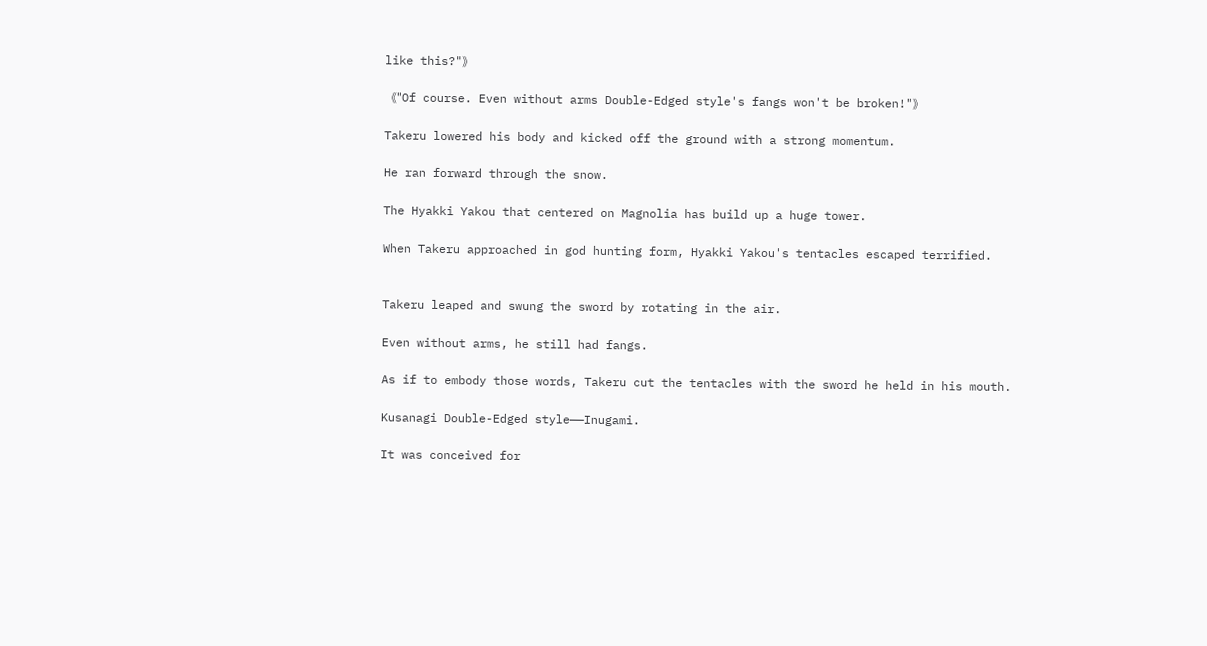like this?"》

《"Of course. Even without arms Double-Edged style's fangs won't be broken!"》

Takeru lowered his body and kicked off the ground with a strong momentum.

He ran forward through the snow.

The Hyakki Yakou that centered on Magnolia has build up a huge tower.

When Takeru approached in god hunting form, Hyakki Yakou's tentacles escaped terrified.


Takeru leaped and swung the sword by rotating in the air.

Even without arms, he still had fangs.

As if to embody those words, Takeru cut the tentacles with the sword he held in his mouth.

Kusanagi Double-Edged style——Inugami.

It was conceived for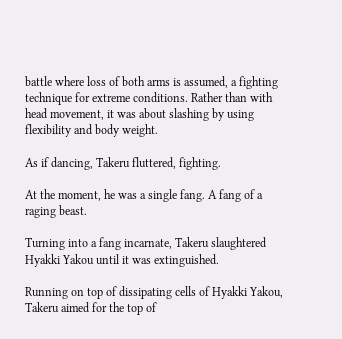battle where loss of both arms is assumed, a fighting technique for extreme conditions. Rather than with head movement, it was about slashing by using flexibility and body weight.

As if dancing, Takeru fluttered, fighting.

At the moment, he was a single fang. A fang of a raging beast.

Turning into a fang incarnate, Takeru slaughtered Hyakki Yakou until it was extinguished.

Running on top of dissipating cells of Hyakki Yakou, Takeru aimed for the top of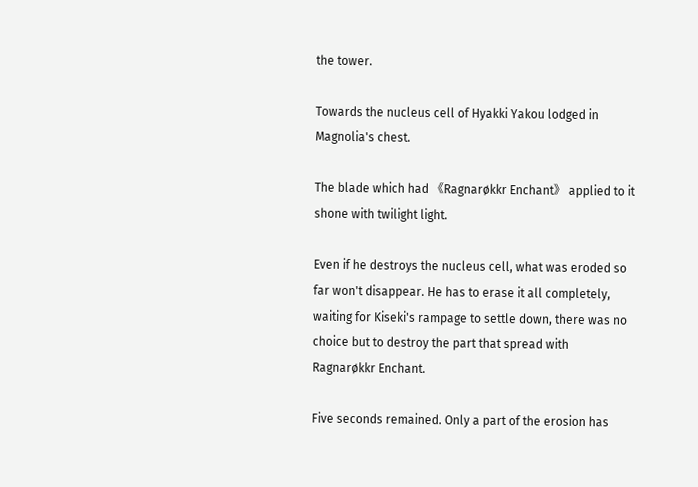the tower.

Towards the nucleus cell of Hyakki Yakou lodged in Magnolia's chest.

The blade which had 《Ragnarøkkr Enchant》 applied to it shone with twilight light.

Even if he destroys the nucleus cell, what was eroded so far won't disappear. He has to erase it all completely, waiting for Kiseki's rampage to settle down, there was no choice but to destroy the part that spread with Ragnarøkkr Enchant.

Five seconds remained. Only a part of the erosion has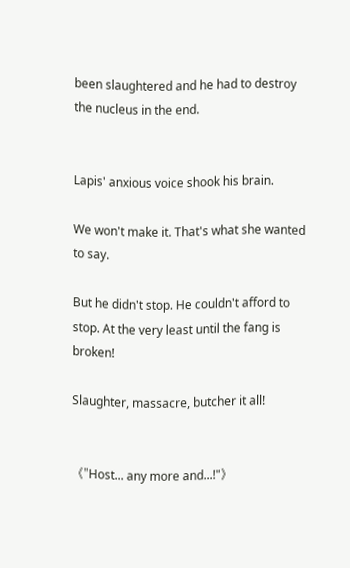been slaughtered and he had to destroy the nucleus in the end.


Lapis' anxious voice shook his brain.

We won't make it. That's what she wanted to say.

But he didn't stop. He couldn't afford to stop. At the very least until the fang is broken!

Slaughter, massacre, butcher it all!


《"Host... any more and...!"》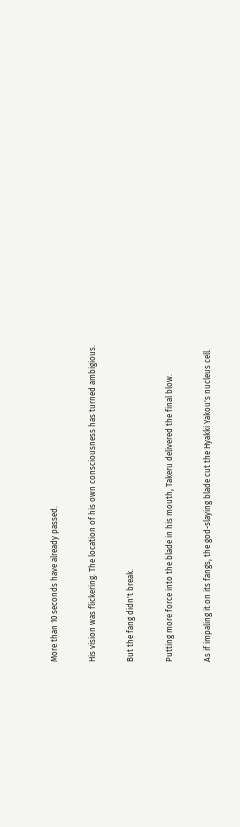More than 10 seconds have already passed.

His vision was flickering. The location of his own consciousness has turned ambigious.

But the fang didn't break.

Putting more force into the blade in his mouth, Takeru delivered the final blow.

As if impaling it on its fangs, the god-slaying blade cut the Hyakki Yakou's nucleus cell.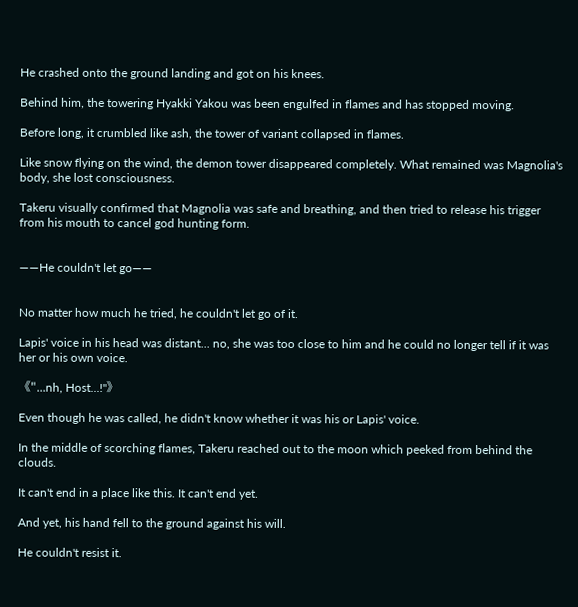He crashed onto the ground landing and got on his knees.

Behind him, the towering Hyakki Yakou was been engulfed in flames and has stopped moving.

Before long, it crumbled like ash, the tower of variant collapsed in flames.

Like snow flying on the wind, the demon tower disappeared completely. What remained was Magnolia's body, she lost consciousness.

Takeru visually confirmed that Magnolia was safe and breathing, and then tried to release his trigger from his mouth to cancel god hunting form.


——He couldn't let go——


No matter how much he tried, he couldn't let go of it.

Lapis' voice in his head was distant... no, she was too close to him and he could no longer tell if it was her or his own voice.

《"...nh, Host...!"》

Even though he was called, he didn't know whether it was his or Lapis' voice.

In the middle of scorching flames, Takeru reached out to the moon which peeked from behind the clouds.

It can't end in a place like this. It can't end yet.

And yet, his hand fell to the ground against his will.

He couldn't resist it.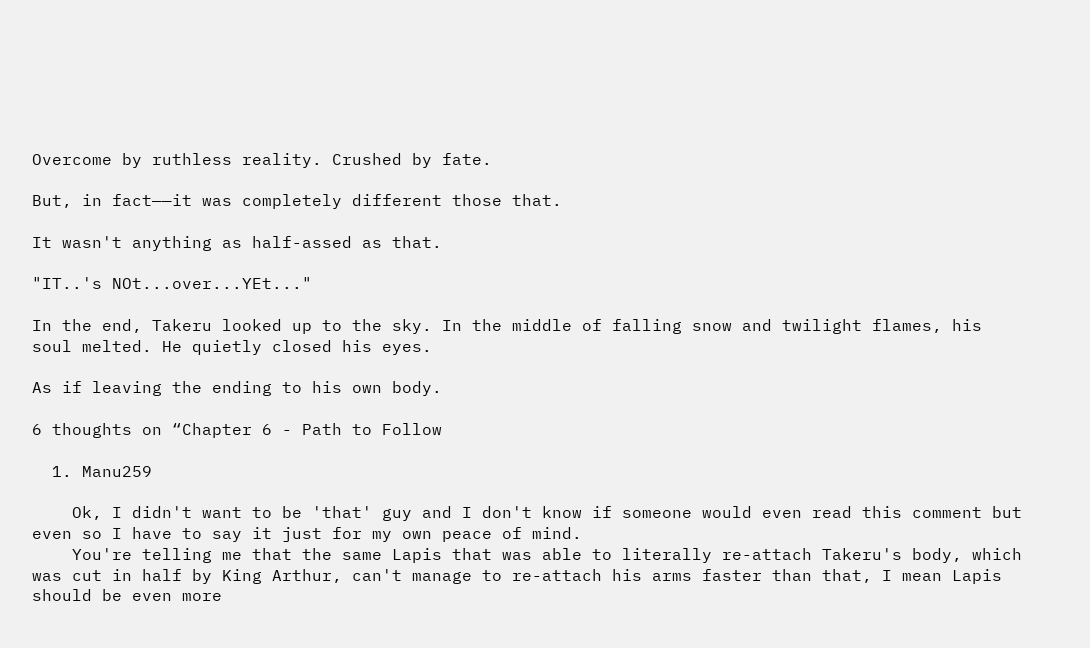Overcome by ruthless reality. Crushed by fate.

But, in fact——it was completely different those that.

It wasn't anything as half-assed as that.

"IT..'s NOt...over...YEt..."

In the end, Takeru looked up to the sky. In the middle of falling snow and twilight flames, his soul melted. He quietly closed his eyes.

As if leaving the ending to his own body.

6 thoughts on “Chapter 6 - Path to Follow

  1. Manu259

    Ok, I didn't want to be 'that' guy and I don't know if someone would even read this comment but even so I have to say it just for my own peace of mind.
    You're telling me that the same Lapis that was able to literally re-attach Takeru's body, which was cut in half by King Arthur, can't manage to re-attach his arms faster than that, I mean Lapis should be even more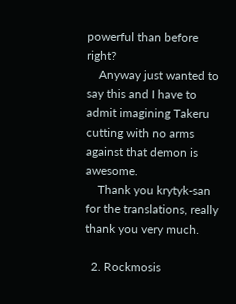powerful than before right?
    Anyway just wanted to say this and I have to admit imagining Takeru cutting with no arms against that demon is awesome.
    Thank you krytyk-san for the translations, really thank you very much.

  2. Rockmosis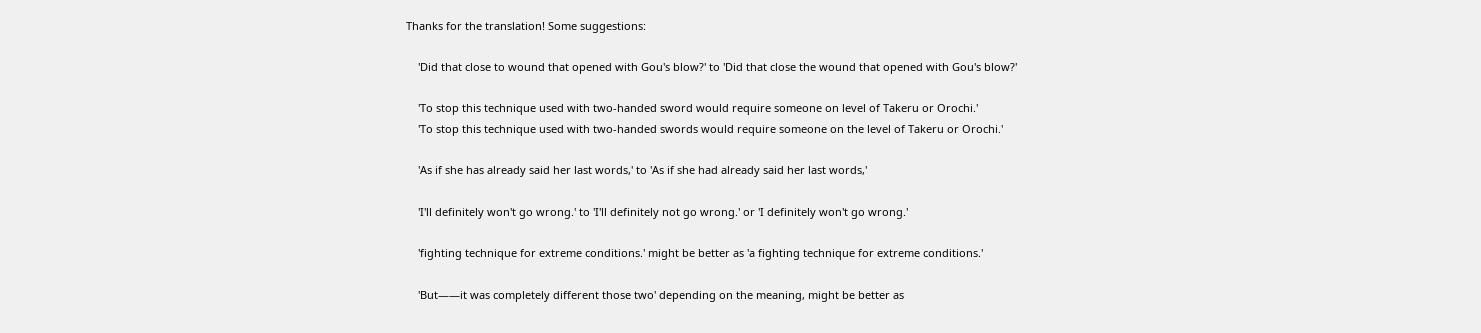Thanks for the translation! Some suggestions:

    'Did that close to wound that opened with Gou's blow?' to 'Did that close the wound that opened with Gou's blow?'

    'To stop this technique used with two-handed sword would require someone on level of Takeru or Orochi.'
    'To stop this technique used with two-handed swords would require someone on the level of Takeru or Orochi.'

    'As if she has already said her last words,' to 'As if she had already said her last words,'

    'I'll definitely won't go wrong.' to 'I'll definitely not go wrong.' or 'I definitely won't go wrong.'

    'fighting technique for extreme conditions.' might be better as 'a fighting technique for extreme conditions.'

    'But——it was completely different those two' depending on the meaning, might be better as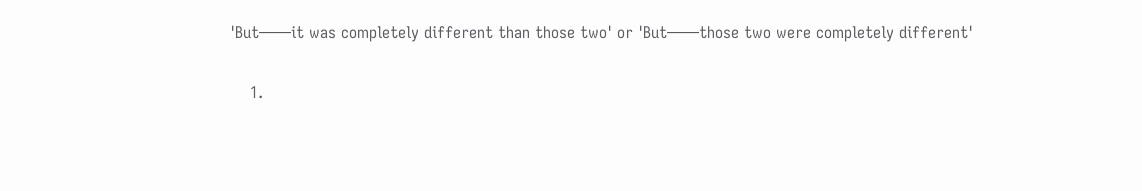'But——it was completely different than those two' or 'But——those two were completely different'

    1.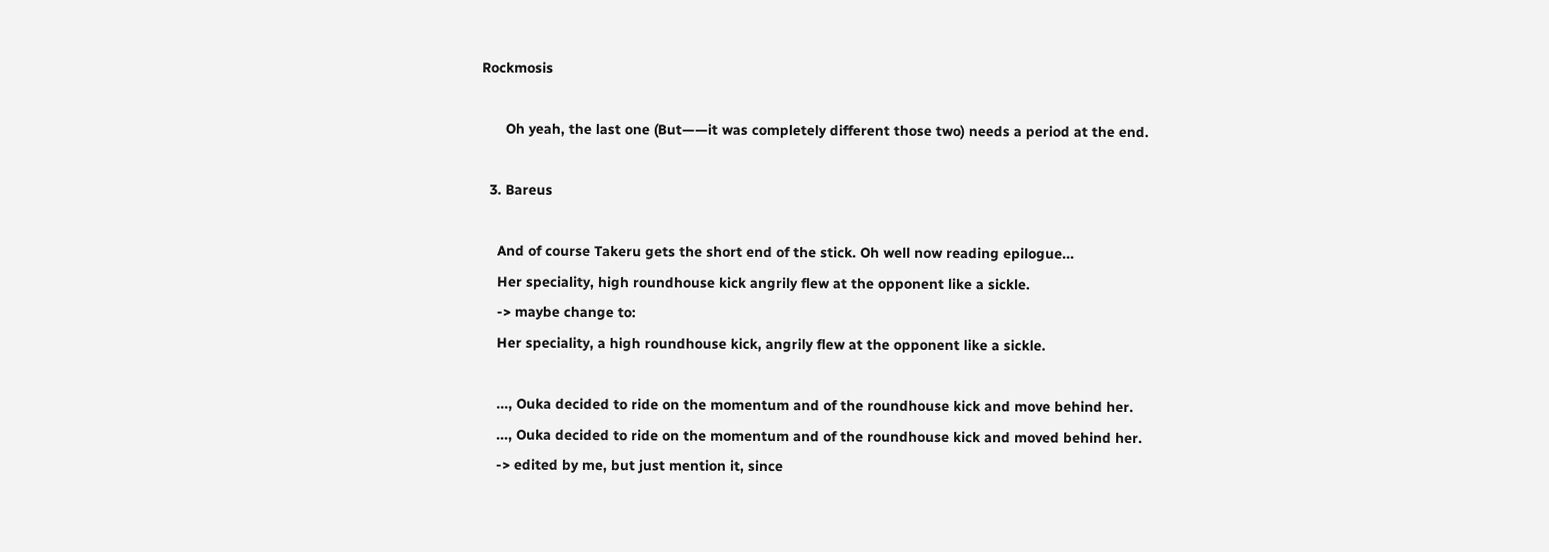Rockmosis

      Oh yeah, the last one (But——it was completely different those two) needs a period at the end.

  3. Bareus

    And of course Takeru gets the short end of the stick. Oh well now reading epilogue...
    Her speciality, high roundhouse kick angrily flew at the opponent like a sickle.
    -> maybe change to:
    Her speciality, a high roundhouse kick, angrily flew at the opponent like a sickle.

    ..., Ouka decided to ride on the momentum and of the roundhouse kick and move behind her.
    ..., Ouka decided to ride on the momentum and of the roundhouse kick and moved behind her.
    -> edited by me, but just mention it, since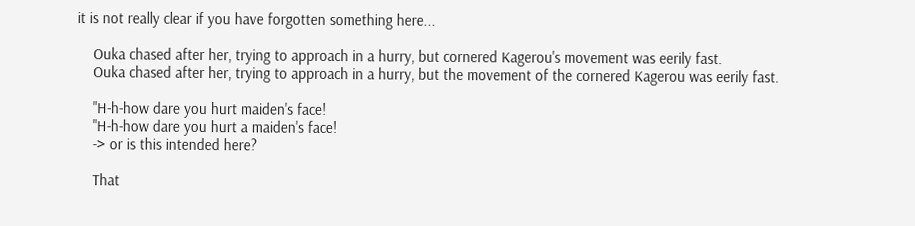it is not really clear if you have forgotten something here...

    Ouka chased after her, trying to approach in a hurry, but cornered Kagerou's movement was eerily fast.
    Ouka chased after her, trying to approach in a hurry, but the movement of the cornered Kagerou was eerily fast.

    "H-h-how dare you hurt maiden's face!
    "H-h-how dare you hurt a maiden's face!
    -> or is this intended here?

    That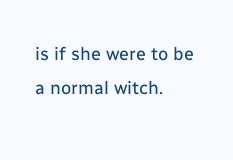is if she were to be a normal witch.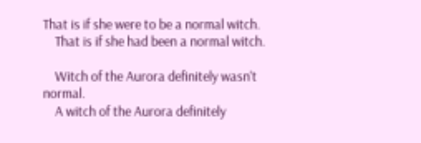That is if she were to be a normal witch.
    That is if she had been a normal witch.

    Witch of the Aurora definitely wasn't normal.
    A witch of the Aurora definitely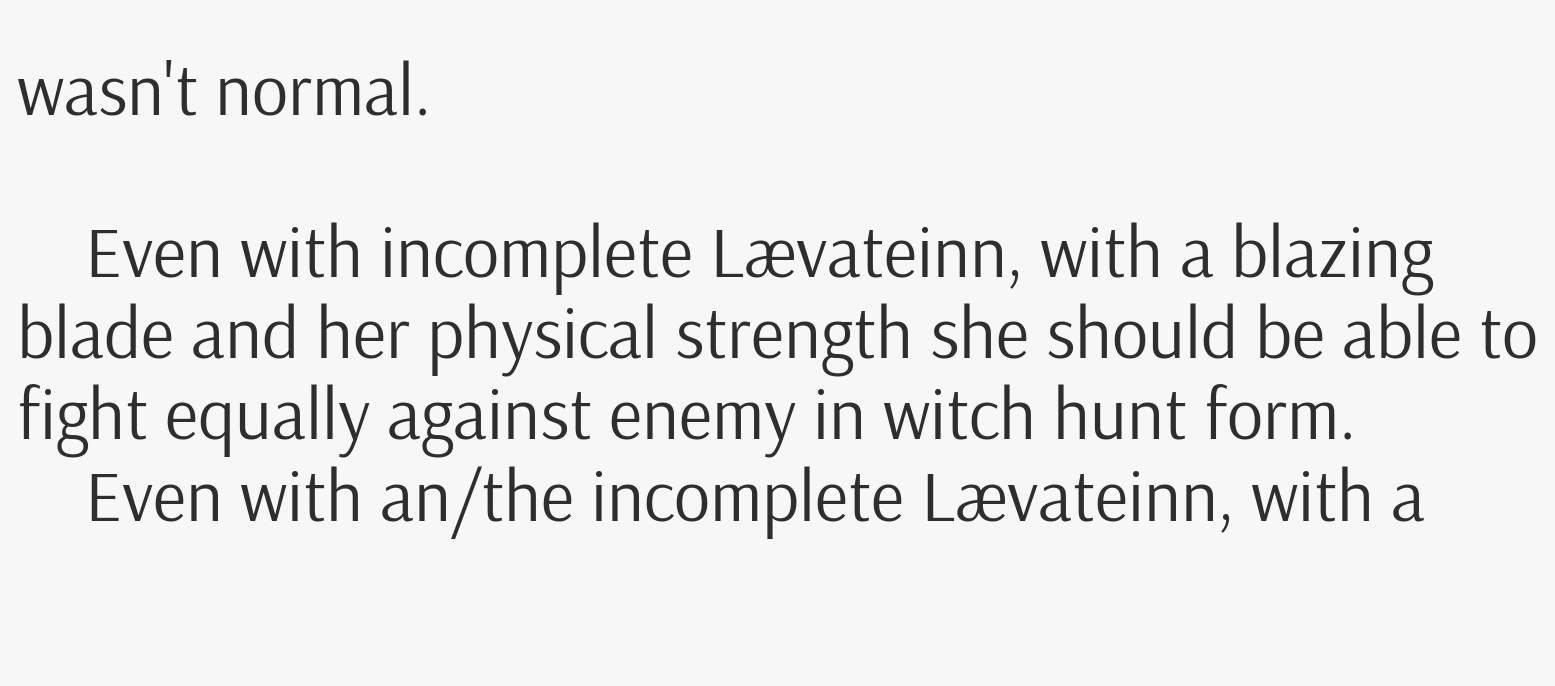wasn't normal.

    Even with incomplete Lævateinn, with a blazing blade and her physical strength she should be able to fight equally against enemy in witch hunt form.
    Even with an/the incomplete Lævateinn, with a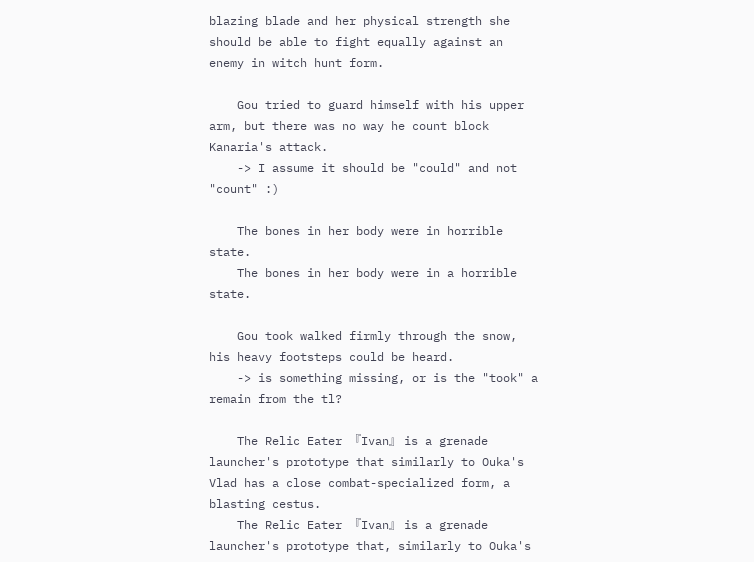blazing blade and her physical strength she should be able to fight equally against an enemy in witch hunt form.

    Gou tried to guard himself with his upper arm, but there was no way he count block Kanaria's attack.
    -> I assume it should be "could" and not "count" :)

    The bones in her body were in horrible state.
    The bones in her body were in a horrible state.

    Gou took walked firmly through the snow, his heavy footsteps could be heard.
    -> is something missing, or is the "took" a remain from the tl?

    The Relic Eater 『Ivan』 is a grenade launcher's prototype that similarly to Ouka's Vlad has a close combat-specialized form, a blasting cestus.
    The Relic Eater 『Ivan』 is a grenade launcher's prototype that, similarly to Ouka's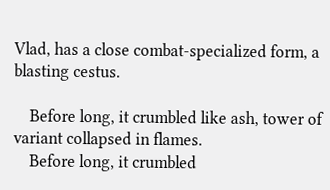Vlad, has a close combat-specialized form, a blasting cestus.

    Before long, it crumbled like ash, tower of variant collapsed in flames.
    Before long, it crumbled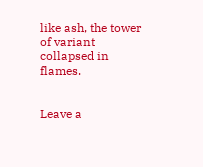like ash, the tower of variant collapsed in flames.


Leave a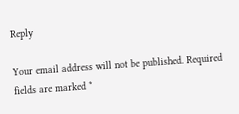Reply

Your email address will not be published. Required fields are marked *